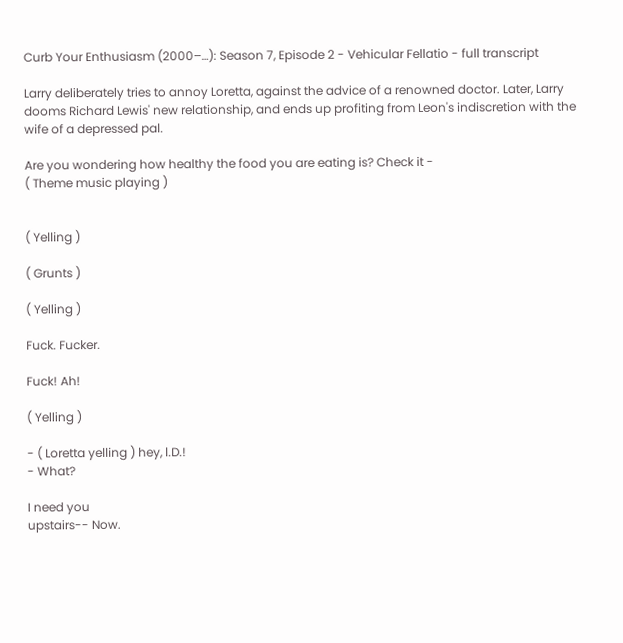Curb Your Enthusiasm (2000–…): Season 7, Episode 2 - Vehicular Fellatio - full transcript

Larry deliberately tries to annoy Loretta, against the advice of a renowned doctor. Later, Larry dooms Richard Lewis' new relationship, and ends up profiting from Leon's indiscretion with the wife of a depressed pal.

Are you wondering how healthy the food you are eating is? Check it -
( Theme music playing )


( Yelling )

( Grunts )

( Yelling )

Fuck. Fucker.

Fuck! Ah!

( Yelling )

- ( Loretta yelling ) hey, l.D.!
- What?

I need you
upstairs-- Now.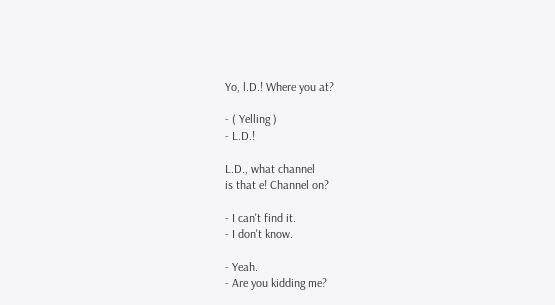Yo, l.D.! Where you at?

- ( Yelling )
- L.D.!

L.D., what channel
is that e! Channel on?

- I can't find it.
- I don't know.

- Yeah.
- Are you kidding me?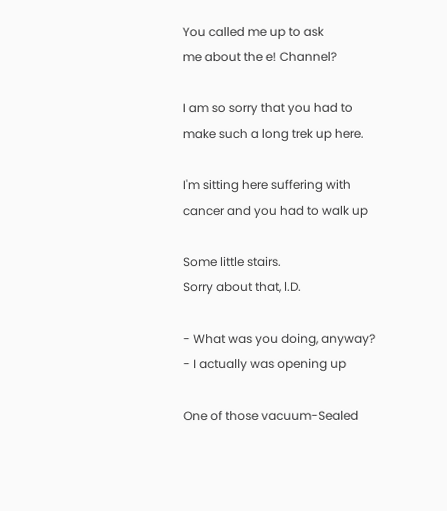You called me up to ask
me about the e! Channel?

I am so sorry that you had to
make such a long trek up here.

I'm sitting here suffering with
cancer and you had to walk up

Some little stairs.
Sorry about that, l.D.

- What was you doing, anyway?
- I actually was opening up

One of those vacuum-Sealed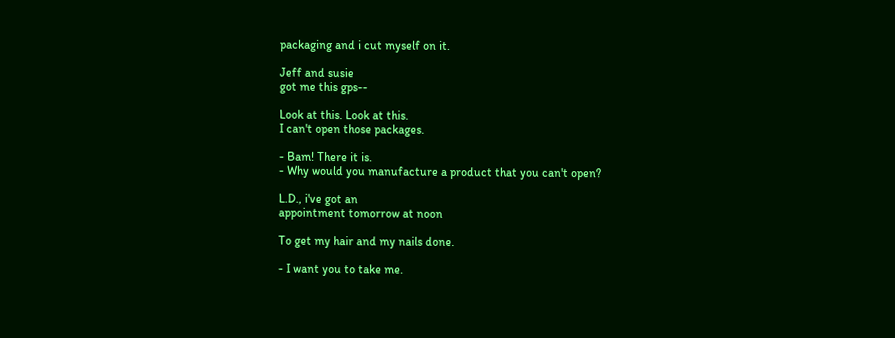packaging and i cut myself on it.

Jeff and susie
got me this gps--

Look at this. Look at this.
I can't open those packages.

- Bam! There it is.
- Why would you manufacture a product that you can't open?

L.D., i've got an
appointment tomorrow at noon

To get my hair and my nails done.

- I want you to take me.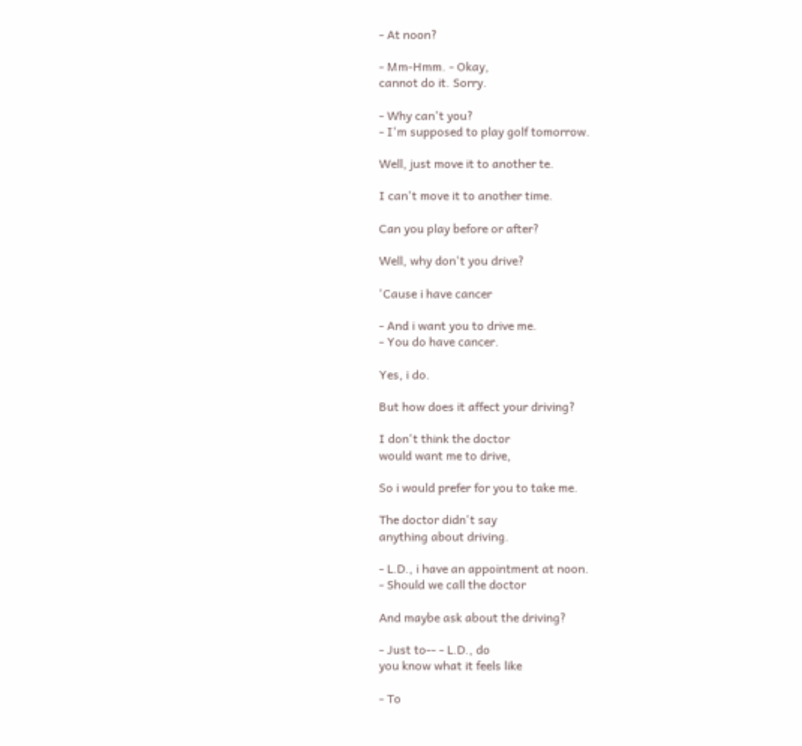- At noon?

- Mm-Hmm. - Okay,
cannot do it. Sorry.

- Why can't you?
- I'm supposed to play golf tomorrow.

Well, just move it to another te.

I can't move it to another time.

Can you play before or after?

Well, why don't you drive?

'Cause i have cancer

- And i want you to drive me.
- You do have cancer.

Yes, i do.

But how does it affect your driving?

I don't think the doctor
would want me to drive,

So i would prefer for you to take me.

The doctor didn't say
anything about driving.

- L.D., i have an appointment at noon.
- Should we call the doctor

And maybe ask about the driving?

- Just to-- - L.D., do
you know what it feels like

- To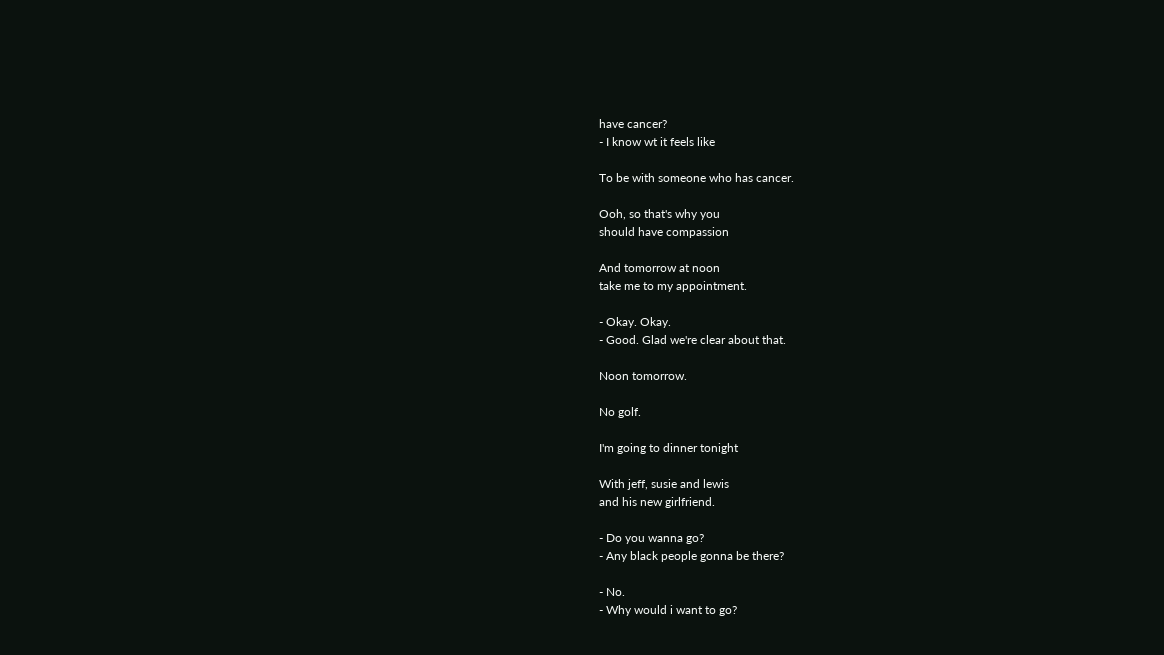have cancer?
- I know wt it feels like

To be with someone who has cancer.

Ooh, so that's why you
should have compassion

And tomorrow at noon
take me to my appointment.

- Okay. Okay.
- Good. Glad we're clear about that.

Noon tomorrow.

No golf.

I'm going to dinner tonight

With jeff, susie and lewis
and his new girlfriend.

- Do you wanna go?
- Any black people gonna be there?

- No.
- Why would i want to go?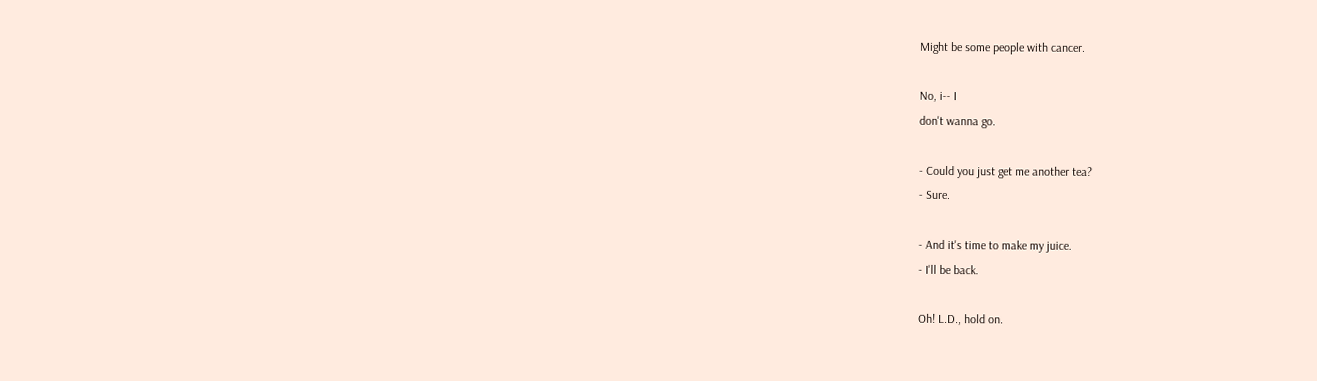Might be some people with cancer.

No, i-- I
don't wanna go.

- Could you just get me another tea?
- Sure.

- And it's time to make my juice.
- I'll be back.

Oh! L.D., hold on.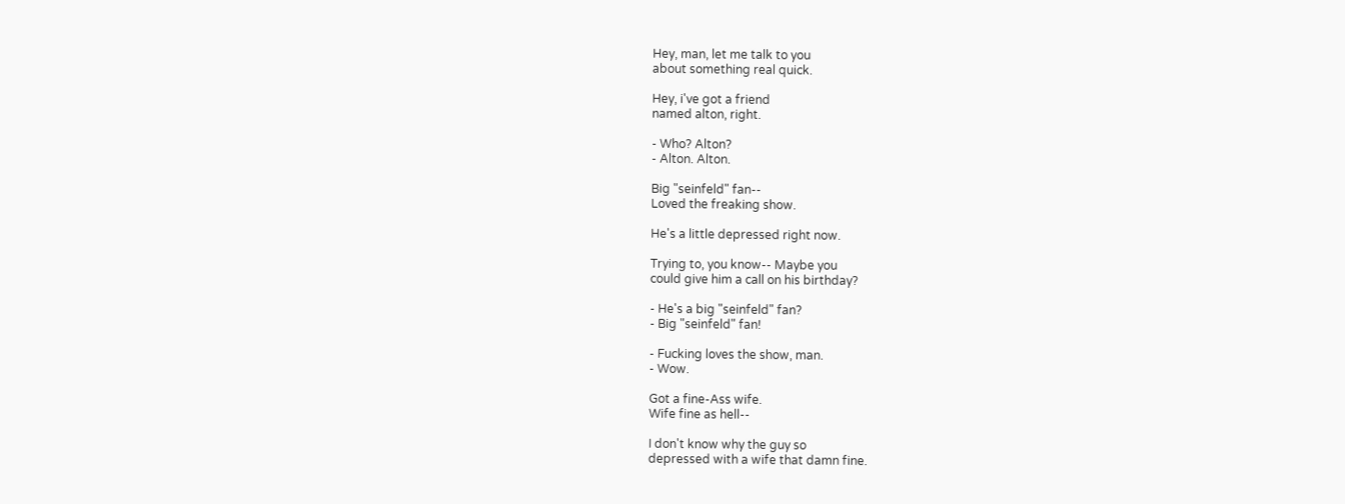Hey, man, let me talk to you
about something real quick.

Hey, i've got a friend
named alton, right.

- Who? Alton?
- Alton. Alton.

Big "seinfeld" fan--
Loved the freaking show.

He's a little depressed right now.

Trying to, you know-- Maybe you
could give him a call on his birthday?

- He's a big "seinfeld" fan?
- Big "seinfeld" fan!

- Fucking loves the show, man.
- Wow.

Got a fine-Ass wife.
Wife fine as hell--

I don't know why the guy so
depressed with a wife that damn fine.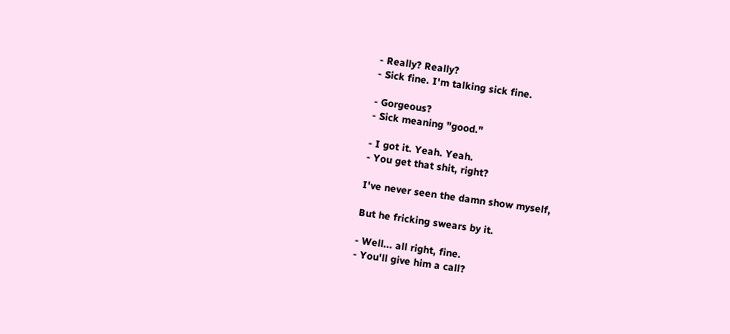- Really? Really?
- Sick fine. I'm talking sick fine.

- Gorgeous?
- Sick meaning "good."

- I got it. Yeah. Yeah.
- You get that shit, right?

I've never seen the damn show myself,

But he fricking swears by it.

- Well... all right, fine.
- You'll give him a call?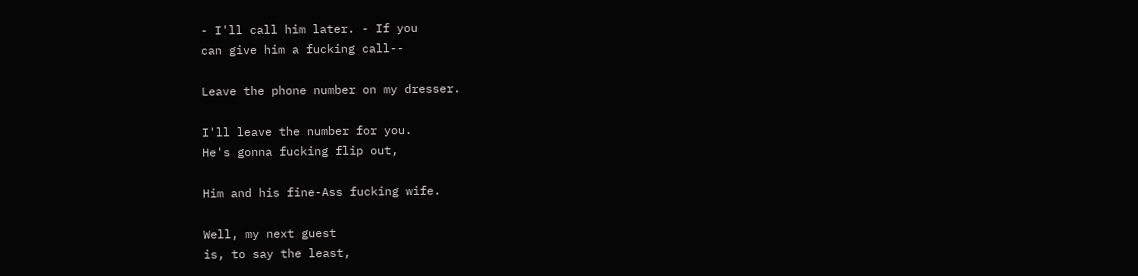- I'll call him later. - If you
can give him a fucking call--

Leave the phone number on my dresser.

I'll leave the number for you.
He's gonna fucking flip out,

Him and his fine-Ass fucking wife.

Well, my next guest
is, to say the least,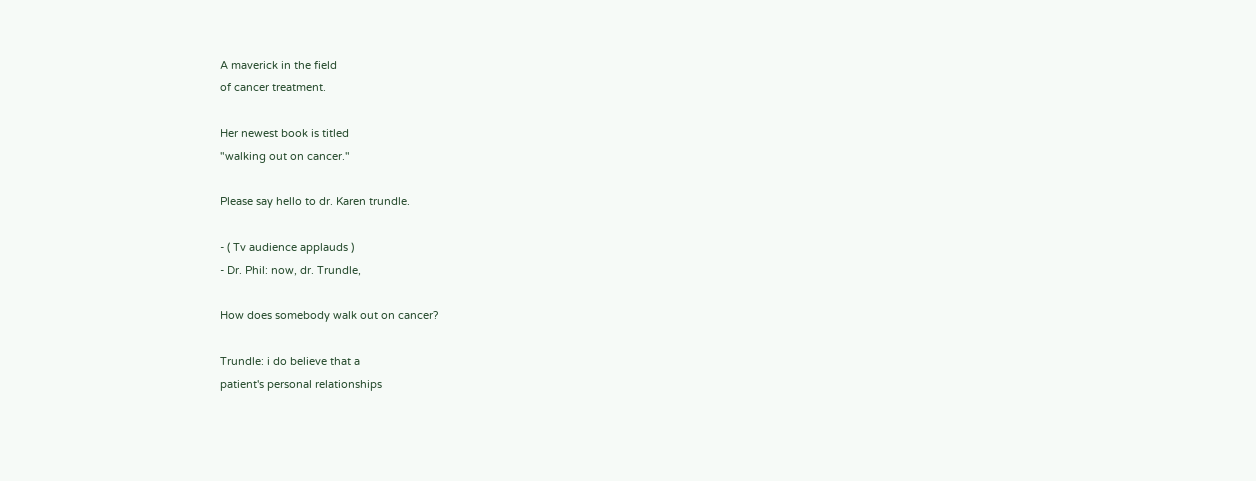A maverick in the field
of cancer treatment.

Her newest book is titled
"walking out on cancer."

Please say hello to dr. Karen trundle.

- ( Tv audience applauds )
- Dr. Phil: now, dr. Trundle,

How does somebody walk out on cancer?

Trundle: i do believe that a
patient's personal relationships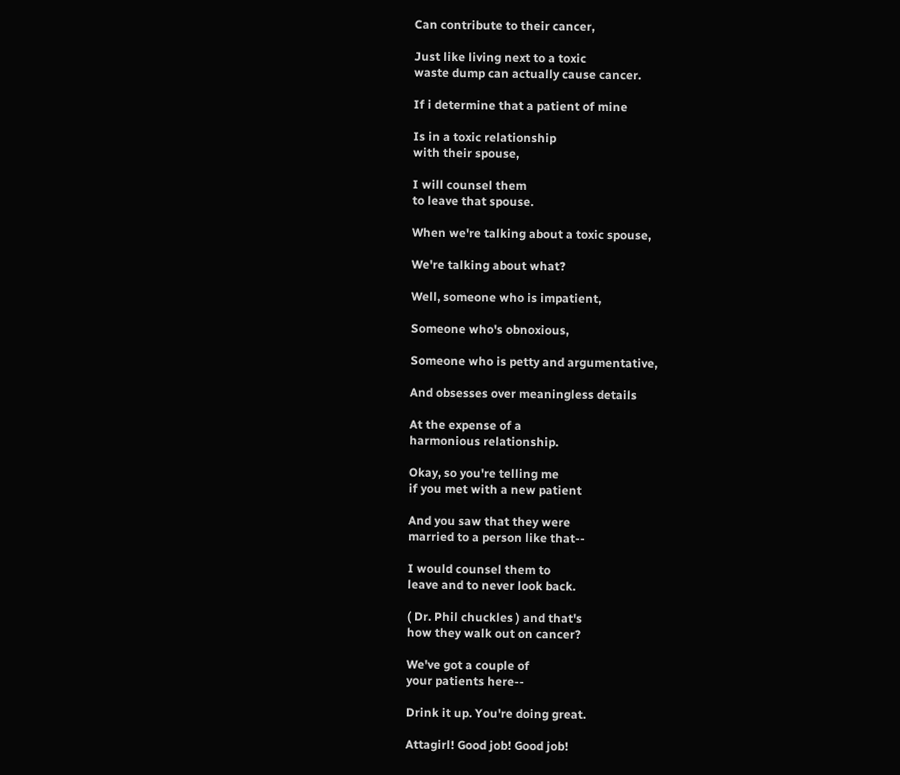Can contribute to their cancer,

Just like living next to a toxic
waste dump can actually cause cancer.

If i determine that a patient of mine

Is in a toxic relationship
with their spouse,

I will counsel them
to leave that spouse.

When we're talking about a toxic spouse,

We're talking about what?

Well, someone who is impatient,

Someone who's obnoxious,

Someone who is petty and argumentative,

And obsesses over meaningless details

At the expense of a
harmonious relationship.

Okay, so you're telling me
if you met with a new patient

And you saw that they were
married to a person like that--

I would counsel them to
leave and to never look back.

( Dr. Phil chuckles ) and that's
how they walk out on cancer?

We've got a couple of
your patients here--

Drink it up. You're doing great.

Attagirl! Good job! Good job!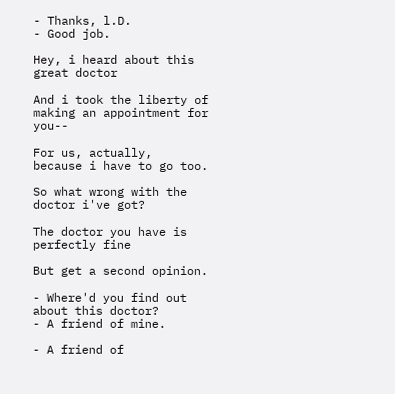- Thanks, l.D.
- Good job.

Hey, i heard about this great doctor

And i took the liberty of
making an appointment for you--

For us, actually,
because i have to go too.

So what wrong with the doctor i've got?

The doctor you have is perfectly fine

But get a second opinion.

- Where'd you find out about this doctor?
- A friend of mine.

- A friend of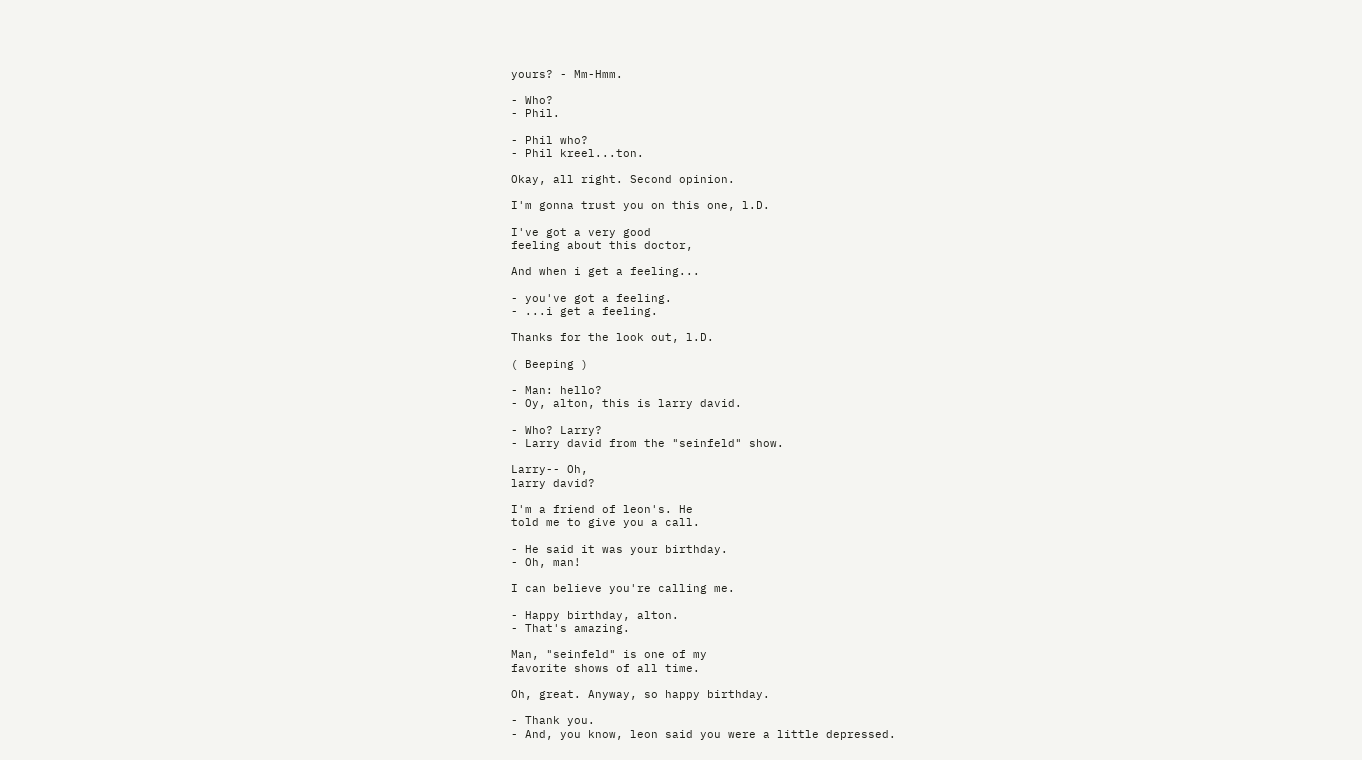yours? - Mm-Hmm.

- Who?
- Phil.

- Phil who?
- Phil kreel...ton.

Okay, all right. Second opinion.

I'm gonna trust you on this one, l.D.

I've got a very good
feeling about this doctor,

And when i get a feeling...

- you've got a feeling.
- ...i get a feeling.

Thanks for the look out, l.D.

( Beeping )

- Man: hello?
- Oy, alton, this is larry david.

- Who? Larry?
- Larry david from the "seinfeld" show.

Larry-- Oh,
larry david?

I'm a friend of leon's. He
told me to give you a call.

- He said it was your birthday.
- Oh, man!

I can believe you're calling me.

- Happy birthday, alton.
- That's amazing.

Man, "seinfeld" is one of my
favorite shows of all time.

Oh, great. Anyway, so happy birthday.

- Thank you.
- And, you know, leon said you were a little depressed.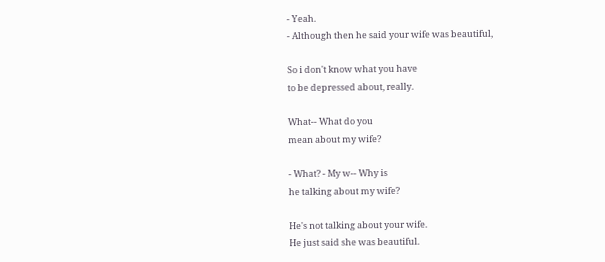- Yeah.
- Although then he said your wife was beautiful,

So i don't know what you have
to be depressed about, really.

What-- What do you
mean about my wife?

- What? - My w-- Why is
he talking about my wife?

He's not talking about your wife.
He just said she was beautiful.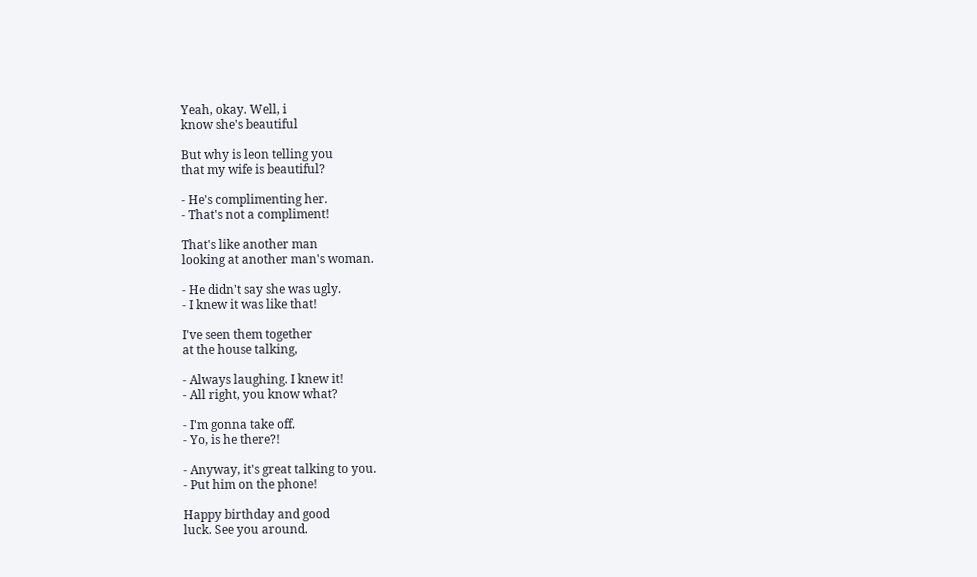Yeah, okay. Well, i
know she's beautiful

But why is leon telling you
that my wife is beautiful?

- He's complimenting her.
- That's not a compliment!

That's like another man
looking at another man's woman.

- He didn't say she was ugly.
- I knew it was like that!

I've seen them together
at the house talking,

- Always laughing. I knew it!
- All right, you know what?

- I'm gonna take off.
- Yo, is he there?!

- Anyway, it's great talking to you.
- Put him on the phone!

Happy birthday and good
luck. See you around.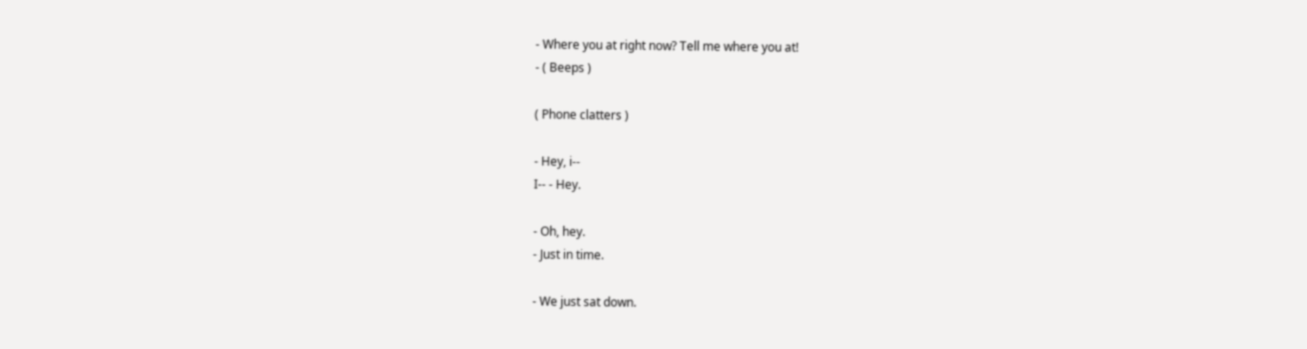- Where you at right now? Tell me where you at!
- ( Beeps )

( Phone clatters )

- Hey, i--
I-- - Hey.

- Oh, hey.
- Just in time.

- We just sat down.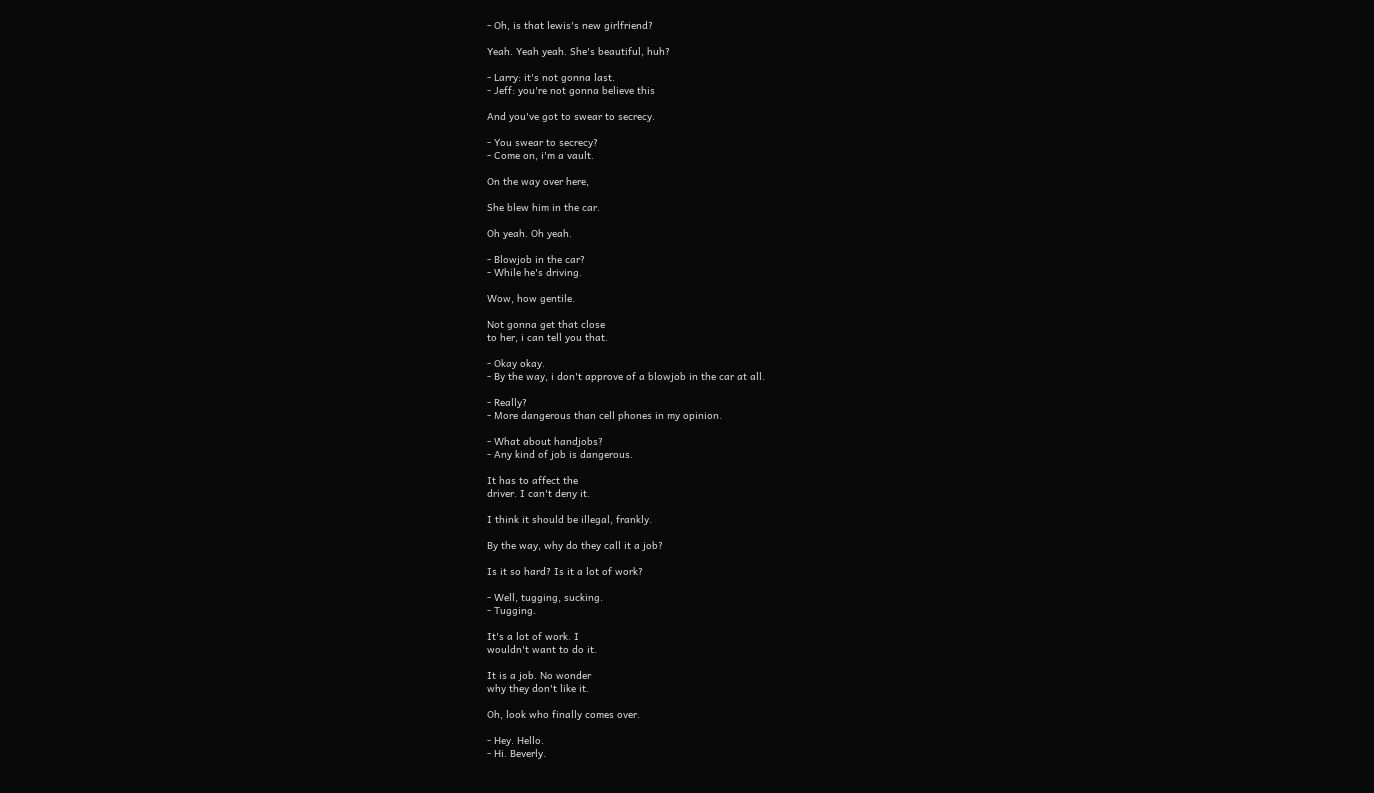- Oh, is that lewis's new girlfriend?

Yeah. Yeah yeah. She's beautiful, huh?

- Larry: it's not gonna last.
- Jeff: you're not gonna believe this

And you've got to swear to secrecy.

- You swear to secrecy?
- Come on, i'm a vault.

On the way over here,

She blew him in the car.

Oh yeah. Oh yeah.

- Blowjob in the car?
- While he's driving.

Wow, how gentile.

Not gonna get that close
to her, i can tell you that.

- Okay okay.
- By the way, i don't approve of a blowjob in the car at all.

- Really?
- More dangerous than cell phones in my opinion.

- What about handjobs?
- Any kind of job is dangerous.

It has to affect the
driver. I can't deny it.

I think it should be illegal, frankly.

By the way, why do they call it a job?

Is it so hard? Is it a lot of work?

- Well, tugging, sucking.
- Tugging.

It's a lot of work. I
wouldn't want to do it.

It is a job. No wonder
why they don't like it.

Oh, look who finally comes over.

- Hey. Hello.
- Hi. Beverly.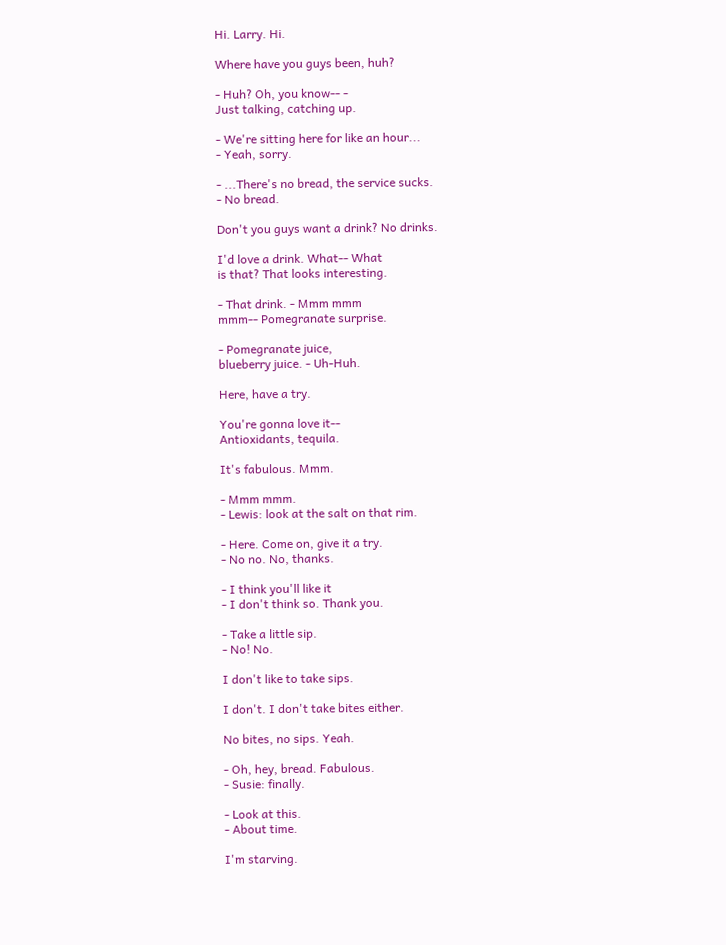Hi. Larry. Hi.

Where have you guys been, huh?

- Huh? Oh, you know-- -
Just talking, catching up.

- We're sitting here for like an hour...
- Yeah, sorry.

- ...There's no bread, the service sucks.
- No bread.

Don't you guys want a drink? No drinks.

I'd love a drink. What-- What
is that? That looks interesting.

- That drink. - Mmm mmm
mmm-- Pomegranate surprise.

- Pomegranate juice,
blueberry juice. - Uh-Huh.

Here, have a try.

You're gonna love it--
Antioxidants, tequila.

It's fabulous. Mmm.

- Mmm mmm.
- Lewis: look at the salt on that rim.

- Here. Come on, give it a try.
- No no. No, thanks.

- I think you'll like it
- I don't think so. Thank you.

- Take a little sip.
- No! No.

I don't like to take sips.

I don't. I don't take bites either.

No bites, no sips. Yeah.

- Oh, hey, bread. Fabulous.
- Susie: finally.

- Look at this.
- About time.

I'm starving.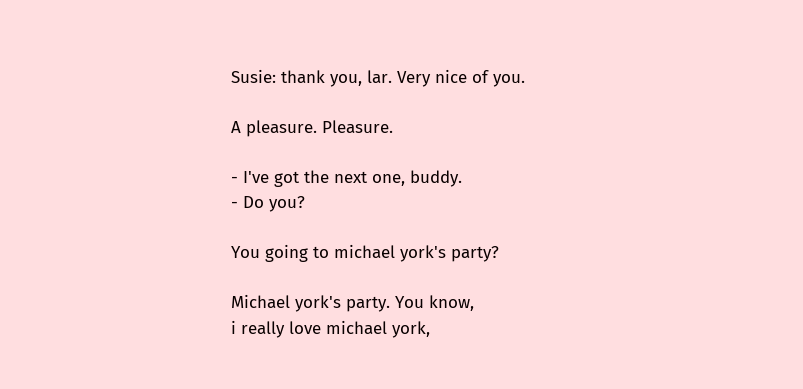Susie: thank you, lar. Very nice of you.

A pleasure. Pleasure.

- I've got the next one, buddy.
- Do you?

You going to michael york's party?

Michael york's party. You know,
i really love michael york,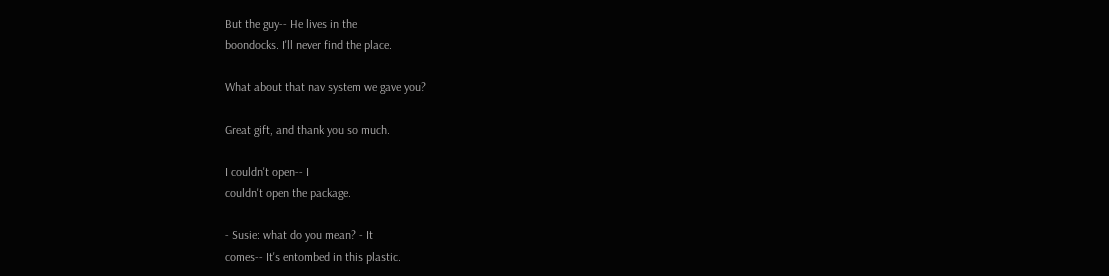But the guy-- He lives in the
boondocks. I'll never find the place.

What about that nav system we gave you?

Great gift, and thank you so much.

I couldn't open-- I
couldn't open the package.

- Susie: what do you mean? - It
comes-- It's entombed in this plastic.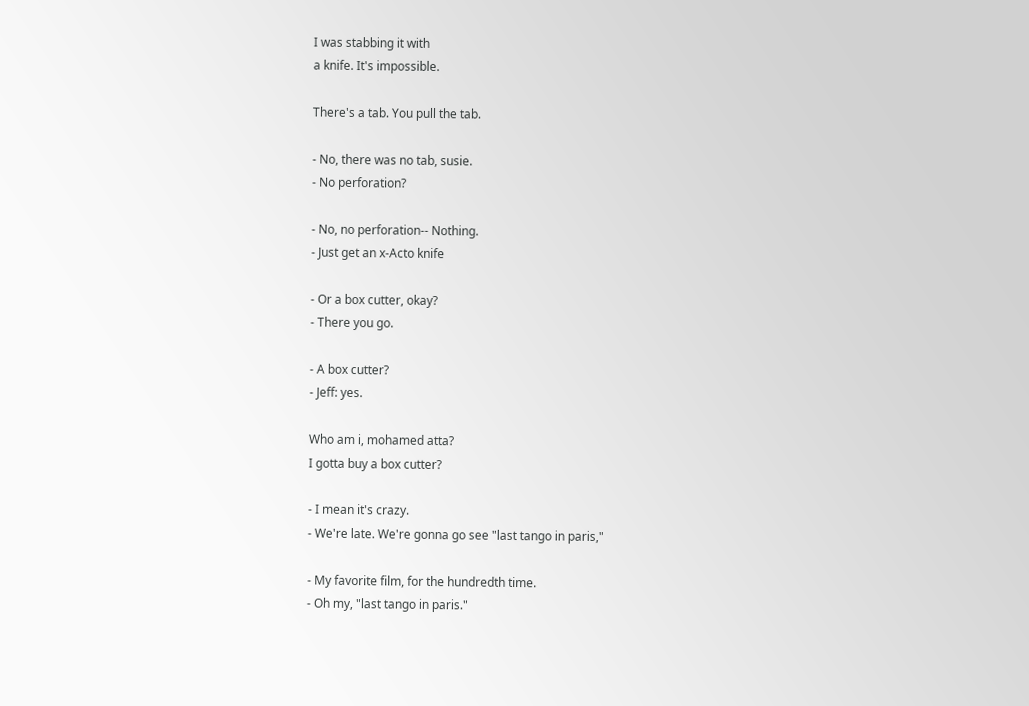I was stabbing it with
a knife. It's impossible.

There's a tab. You pull the tab.

- No, there was no tab, susie.
- No perforation?

- No, no perforation-- Nothing.
- Just get an x-Acto knife

- Or a box cutter, okay?
- There you go.

- A box cutter?
- Jeff: yes.

Who am i, mohamed atta?
I gotta buy a box cutter?

- I mean it's crazy.
- We're late. We're gonna go see "last tango in paris,"

- My favorite film, for the hundredth time.
- Oh my, "last tango in paris."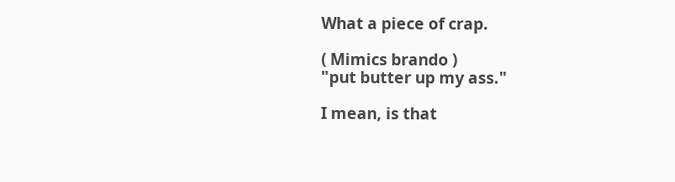What a piece of crap.

( Mimics brando )
"put butter up my ass."

I mean, is that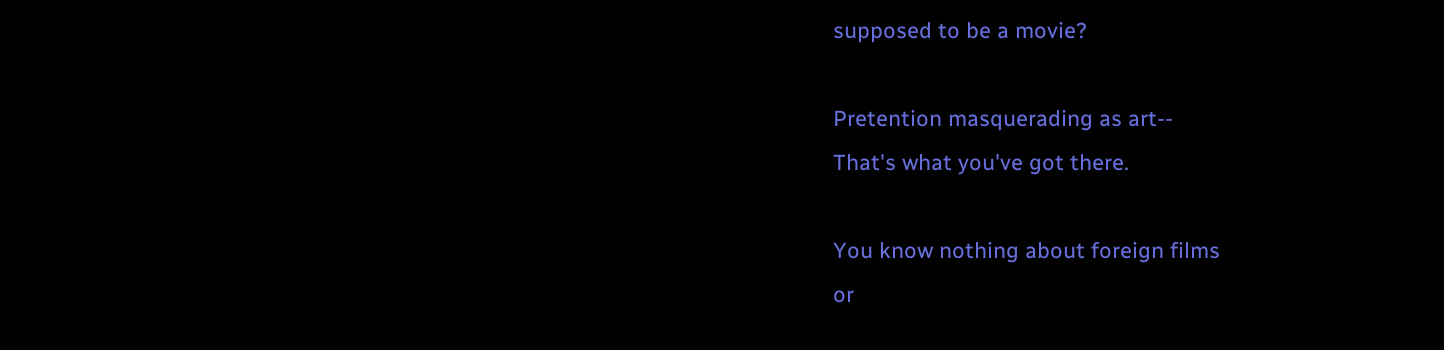supposed to be a movie?

Pretention masquerading as art--
That's what you've got there.

You know nothing about foreign films
or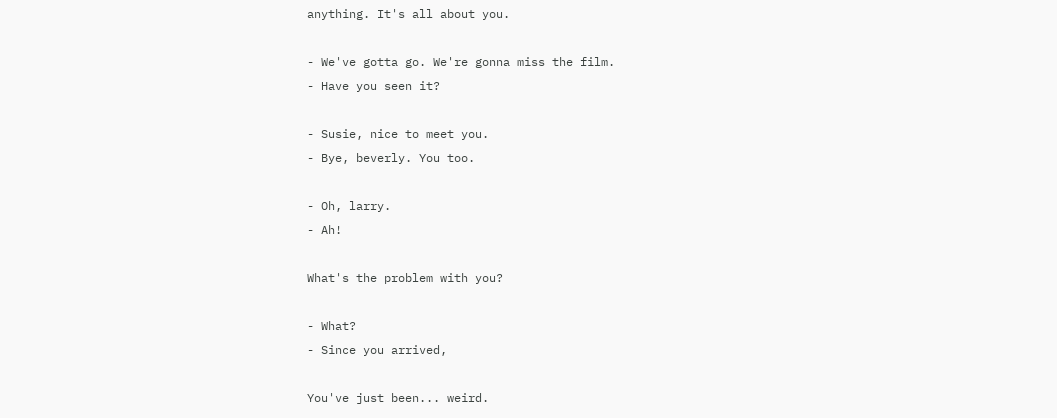anything. It's all about you.

- We've gotta go. We're gonna miss the film.
- Have you seen it?

- Susie, nice to meet you.
- Bye, beverly. You too.

- Oh, larry.
- Ah!

What's the problem with you?

- What?
- Since you arrived,

You've just been... weird.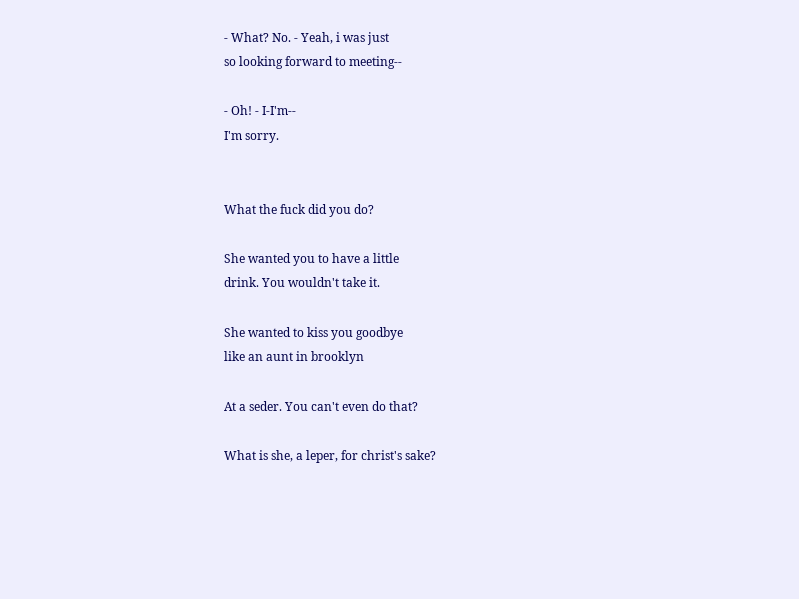- What? No. - Yeah, i was just
so looking forward to meeting--

- Oh! - I-I'm--
I'm sorry.


What the fuck did you do?

She wanted you to have a little
drink. You wouldn't take it.

She wanted to kiss you goodbye
like an aunt in brooklyn

At a seder. You can't even do that?

What is she, a leper, for christ's sake?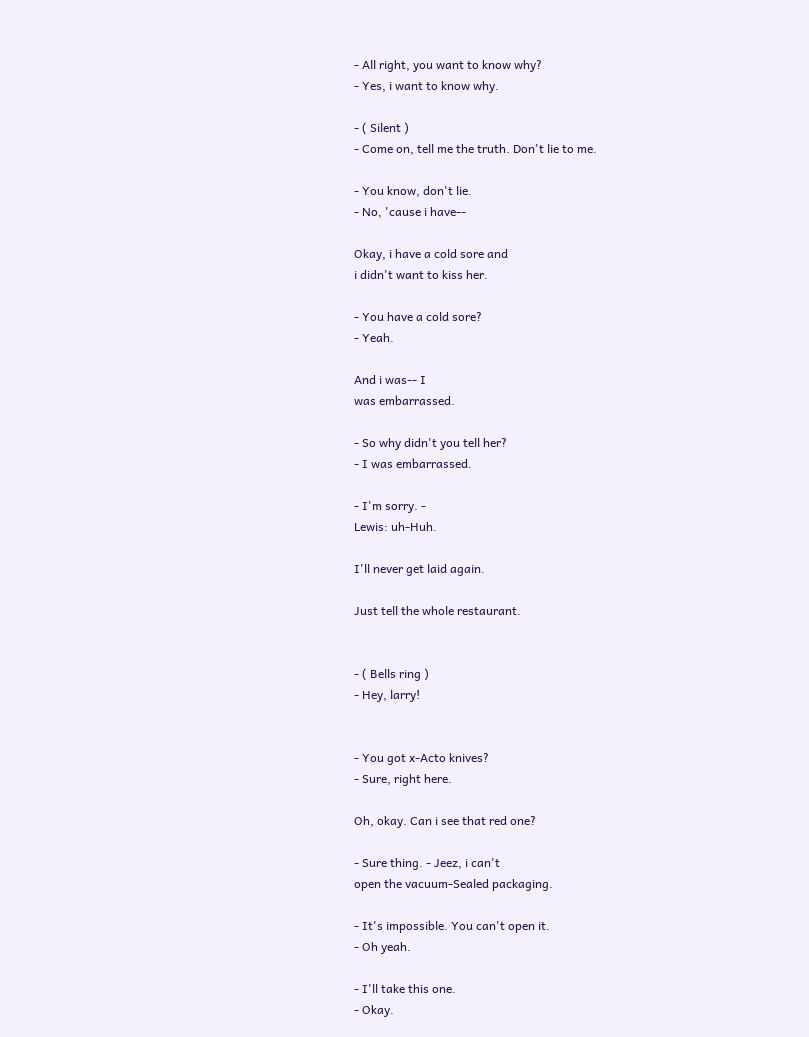- All right, you want to know why?
- Yes, i want to know why.

- ( Silent )
- Come on, tell me the truth. Don't lie to me.

- You know, don't lie.
- No, 'cause i have--

Okay, i have a cold sore and
i didn't want to kiss her.

- You have a cold sore?
- Yeah.

And i was-- I
was embarrassed.

- So why didn't you tell her?
- I was embarrassed.

- I'm sorry. -
Lewis: uh-Huh.

I'll never get laid again.

Just tell the whole restaurant.


- ( Bells ring )
- Hey, larry!


- You got x-Acto knives?
- Sure, right here.

Oh, okay. Can i see that red one?

- Sure thing. - Jeez, i can't
open the vacuum-Sealed packaging.

- It's impossible. You can't open it.
- Oh yeah.

- I'll take this one.
- Okay.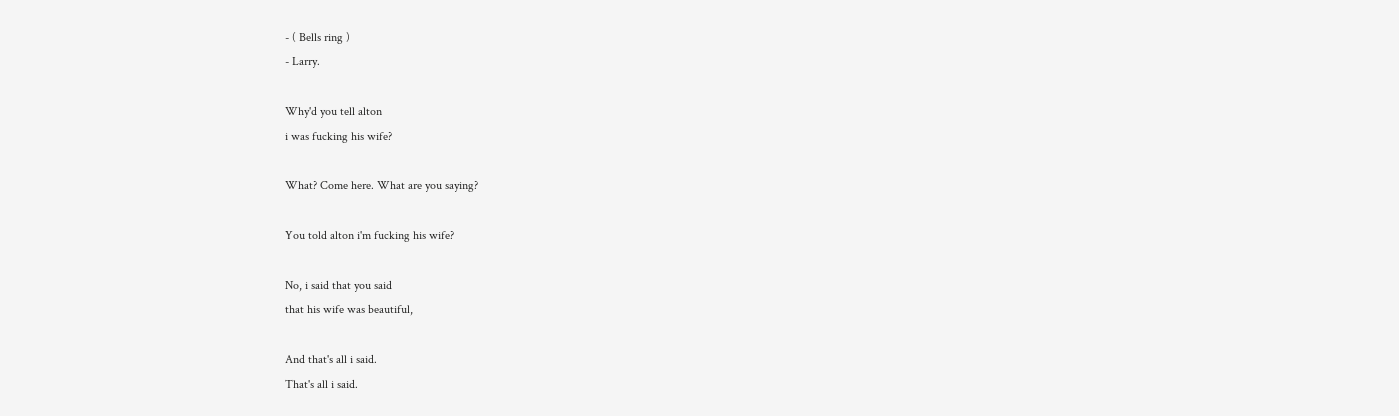- ( Bells ring )
- Larry.

Why'd you tell alton
i was fucking his wife?

What? Come here. What are you saying?

You told alton i'm fucking his wife?

No, i said that you said
that his wife was beautiful,

And that's all i said.
That's all i said.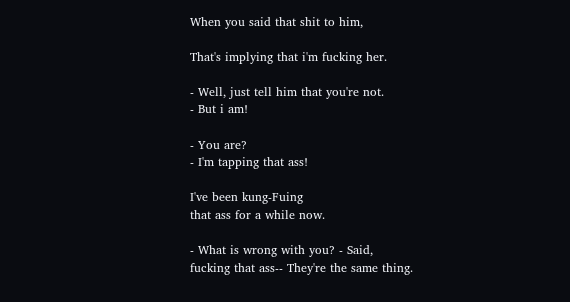When you said that shit to him,

That's implying that i'm fucking her.

- Well, just tell him that you're not.
- But i am!

- You are?
- I'm tapping that ass!

I've been kung-Fuing
that ass for a while now.

- What is wrong with you? - Said,
fucking that ass-- They're the same thing.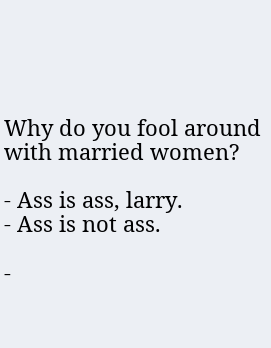Why do you fool around
with married women?

- Ass is ass, larry.
- Ass is not ass.

-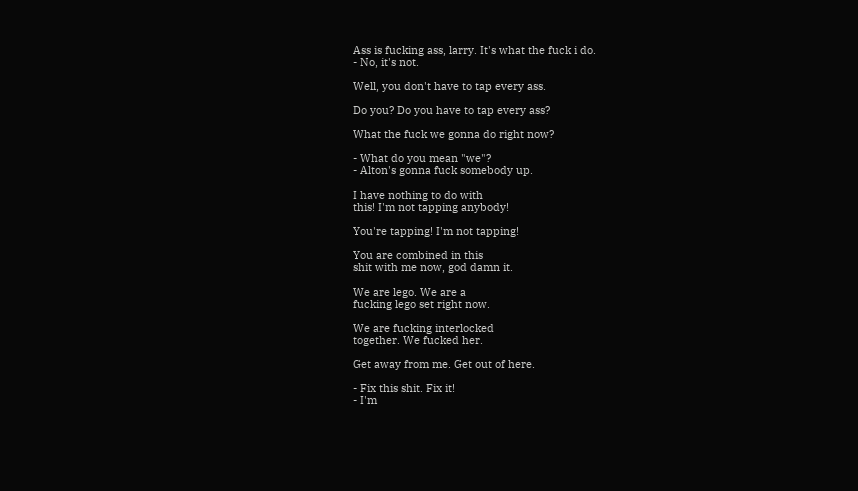Ass is fucking ass, larry. It's what the fuck i do.
- No, it's not.

Well, you don't have to tap every ass.

Do you? Do you have to tap every ass?

What the fuck we gonna do right now?

- What do you mean "we"?
- Alton's gonna fuck somebody up.

I have nothing to do with
this! I'm not tapping anybody!

You're tapping! I'm not tapping!

You are combined in this
shit with me now, god damn it.

We are lego. We are a
fucking lego set right now.

We are fucking interlocked
together. We fucked her.

Get away from me. Get out of here.

- Fix this shit. Fix it!
- I'm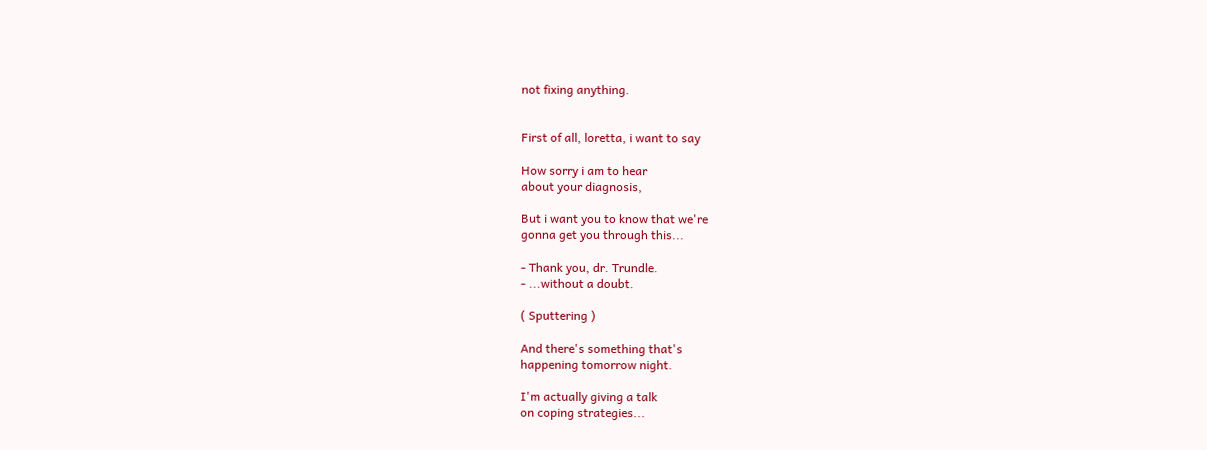not fixing anything.


First of all, loretta, i want to say

How sorry i am to hear
about your diagnosis,

But i want you to know that we're
gonna get you through this...

- Thank you, dr. Trundle.
- ...without a doubt.

( Sputtering )

And there's something that's
happening tomorrow night.

I'm actually giving a talk
on coping strategies...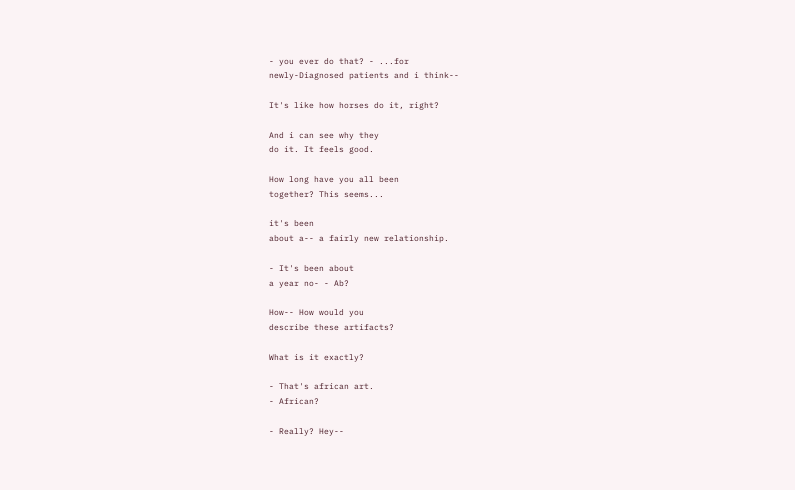- you ever do that? - ...for
newly-Diagnosed patients and i think--

It's like how horses do it, right?

And i can see why they
do it. It feels good.

How long have you all been
together? This seems...

it's been
about a-- a fairly new relationship.

- It's been about
a year no- - Ab?

How-- How would you
describe these artifacts?

What is it exactly?

- That's african art.
- African?

- Really? Hey--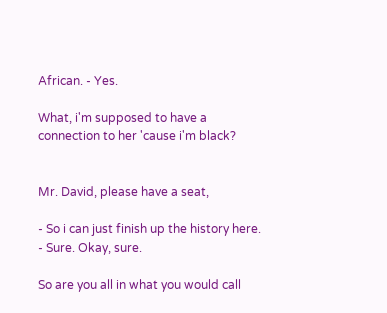African. - Yes.

What, i'm supposed to have a
connection to her 'cause i'm black?


Mr. David, please have a seat,

- So i can just finish up the history here.
- Sure. Okay, sure.

So are you all in what you would call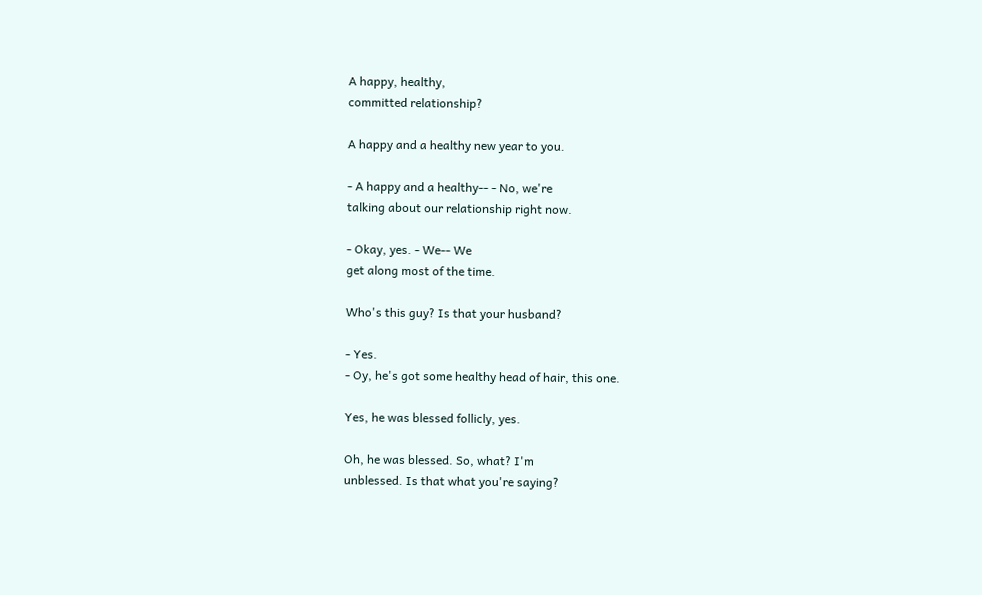A happy, healthy,
committed relationship?

A happy and a healthy new year to you.

- A happy and a healthy-- - No, we're
talking about our relationship right now.

- Okay, yes. - We-- We
get along most of the time.

Who's this guy? Is that your husband?

- Yes.
- Oy, he's got some healthy head of hair, this one.

Yes, he was blessed follicly, yes.

Oh, he was blessed. So, what? I'm
unblessed. Is that what you're saying?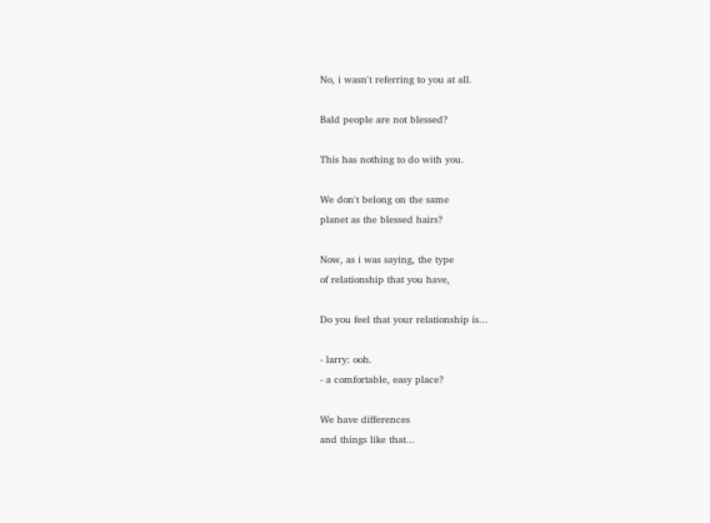No, i wasn't referring to you at all.

Bald people are not blessed?

This has nothing to do with you.

We don't belong on the same
planet as the blessed hairs?

Now, as i was saying, the type
of relationship that you have,

Do you feel that your relationship is...

- larry: ooh.
- a comfortable, easy place?

We have differences
and things like that...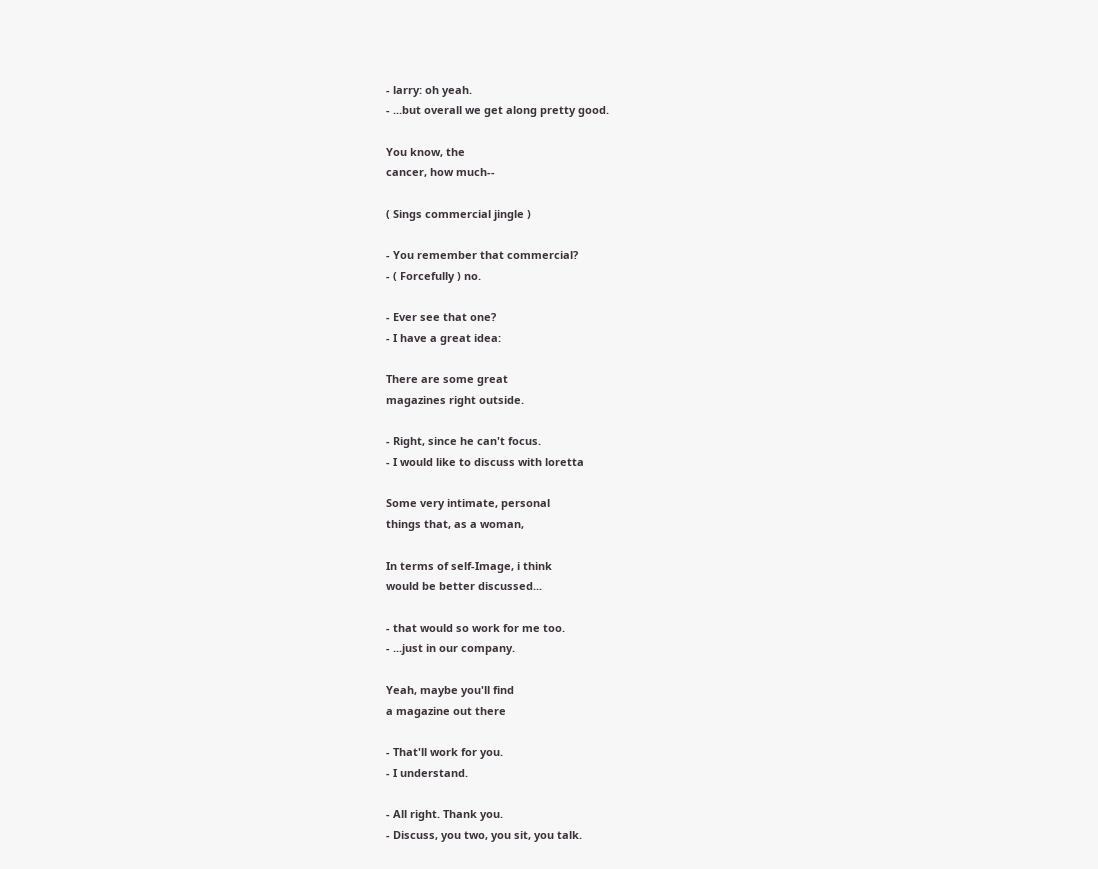- larry: oh yeah.
- ...but overall we get along pretty good.

You know, the
cancer, how much--

( Sings commercial jingle )

- You remember that commercial?
- ( Forcefully ) no.

- Ever see that one?
- I have a great idea:

There are some great
magazines right outside.

- Right, since he can't focus.
- I would like to discuss with loretta

Some very intimate, personal
things that, as a woman,

In terms of self-Image, i think
would be better discussed...

- that would so work for me too.
- ...just in our company.

Yeah, maybe you'll find
a magazine out there

- That'll work for you.
- I understand.

- All right. Thank you.
- Discuss, you two, you sit, you talk.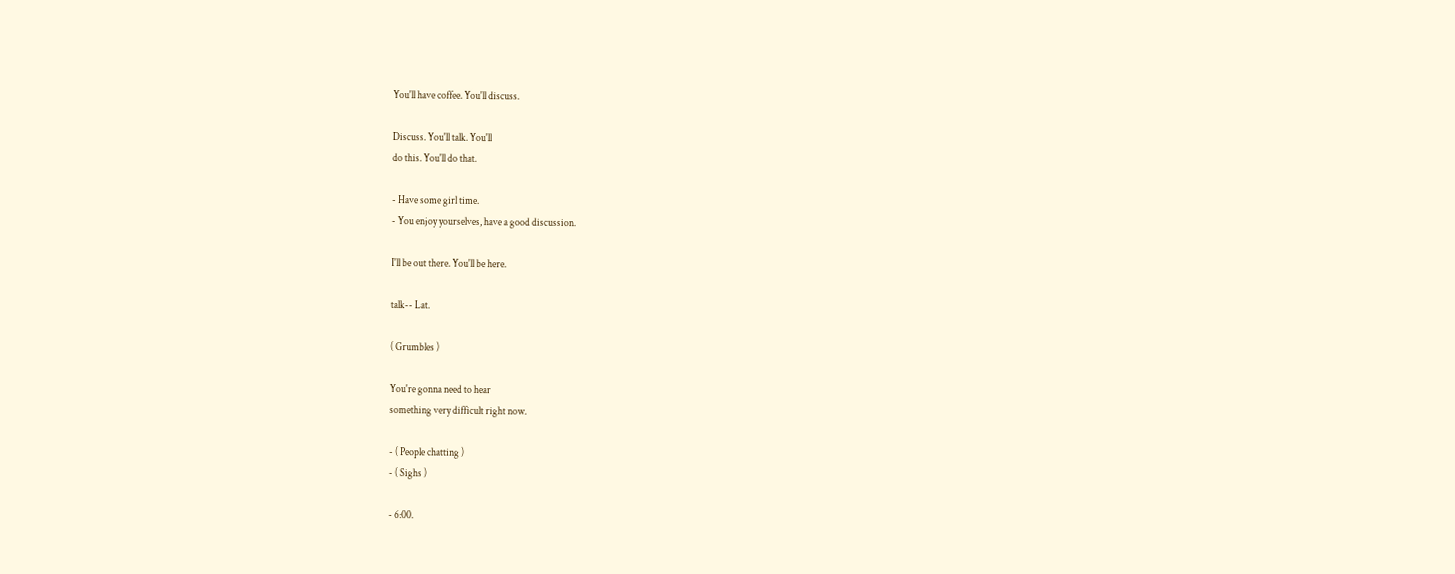You'll have coffee. You'll discuss.

Discuss. You'll talk. You'll
do this. You'll do that.

- Have some girl time.
- You enjoy yourselves, have a good discussion.

I'll be out there. You'll be here.

talk-- Lat.

( Grumbles )

You're gonna need to hear
something very difficult right now.

- ( People chatting )
- ( Sighs )

- 6:00.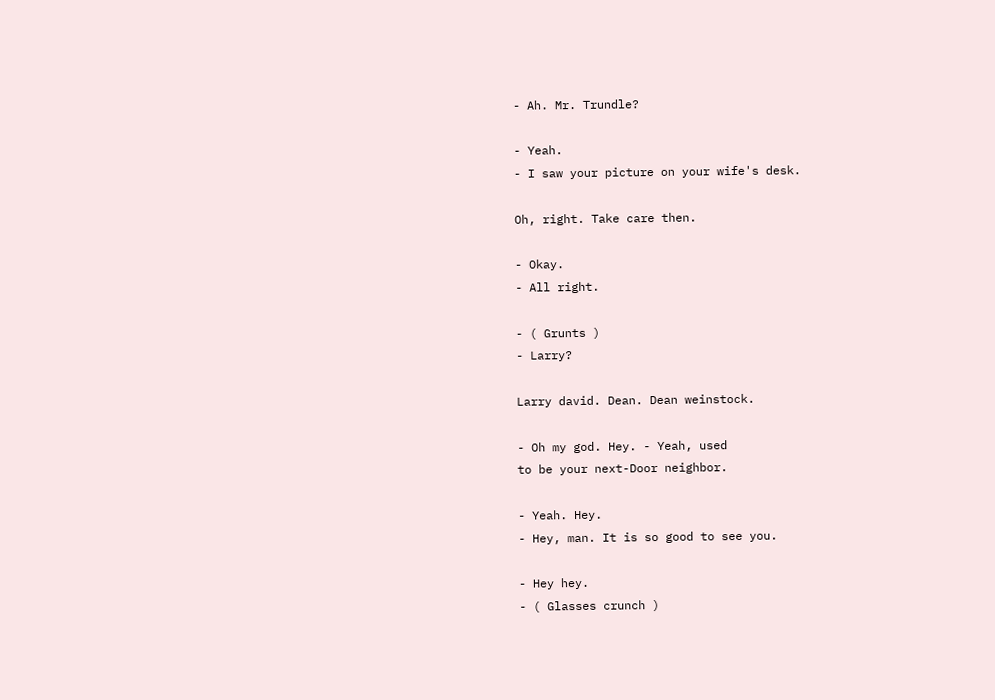- Ah. Mr. Trundle?

- Yeah.
- I saw your picture on your wife's desk.

Oh, right. Take care then.

- Okay.
- All right.

- ( Grunts )
- Larry?

Larry david. Dean. Dean weinstock.

- Oh my god. Hey. - Yeah, used
to be your next-Door neighbor.

- Yeah. Hey.
- Hey, man. It is so good to see you.

- Hey hey.
- ( Glasses crunch )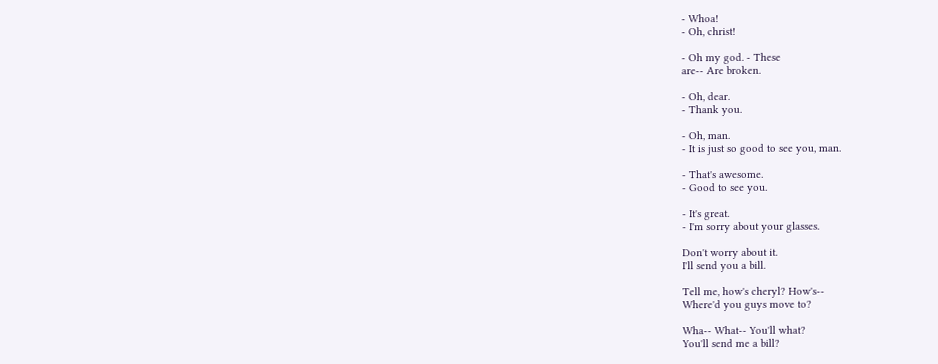- Whoa!
- Oh, christ!

- Oh my god. - These
are-- Are broken.

- Oh, dear.
- Thank you.

- Oh, man.
- It is just so good to see you, man.

- That's awesome.
- Good to see you.

- It's great.
- I'm sorry about your glasses.

Don't worry about it.
I'll send you a bill.

Tell me, how's cheryl? How's--
Where'd you guys move to?

Wha-- What-- You'll what?
You'll send me a bill?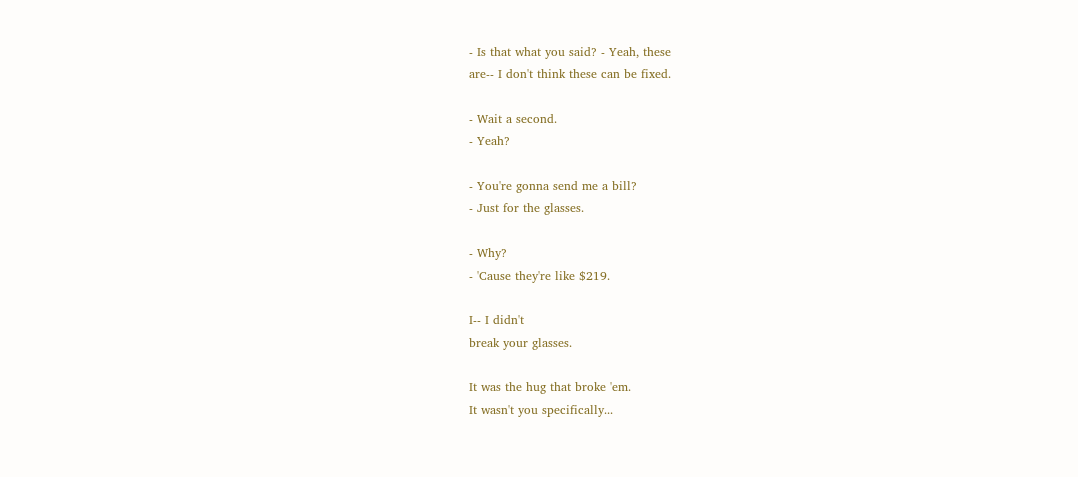- Is that what you said? - Yeah, these
are-- I don't think these can be fixed.

- Wait a second.
- Yeah?

- You're gonna send me a bill?
- Just for the glasses.

- Why?
- 'Cause they're like $219.

I-- I didn't
break your glasses.

It was the hug that broke 'em.
It wasn't you specifically...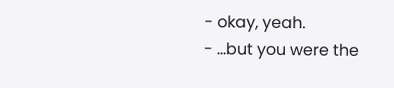- okay, yeah.
- ...but you were the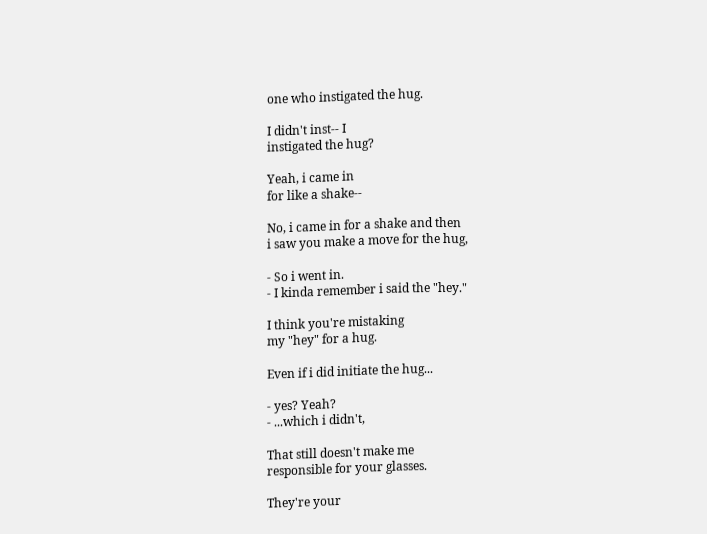one who instigated the hug.

I didn't inst-- I
instigated the hug?

Yeah, i came in
for like a shake--

No, i came in for a shake and then
i saw you make a move for the hug,

- So i went in.
- I kinda remember i said the "hey."

I think you're mistaking
my "hey" for a hug.

Even if i did initiate the hug...

- yes? Yeah?
- ...which i didn't,

That still doesn't make me
responsible for your glasses.

They're your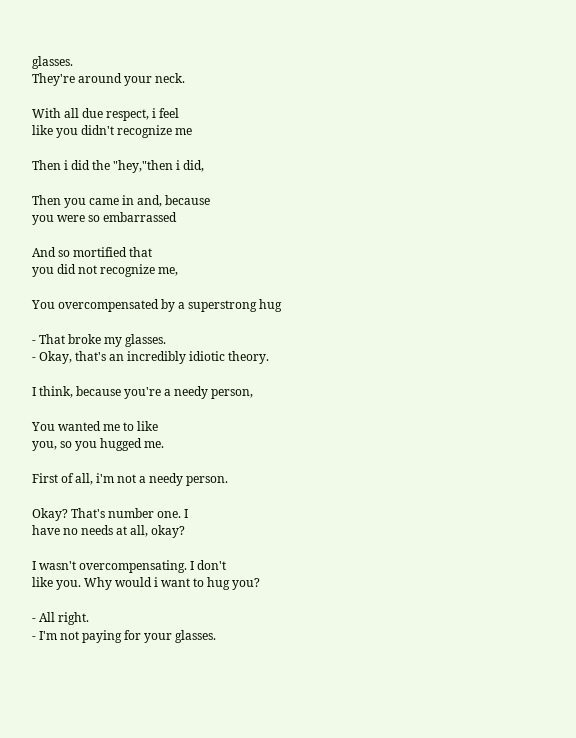glasses.
They're around your neck.

With all due respect, i feel
like you didn't recognize me

Then i did the "hey,"then i did,

Then you came in and, because
you were so embarrassed

And so mortified that
you did not recognize me,

You overcompensated by a superstrong hug

- That broke my glasses.
- Okay, that's an incredibly idiotic theory.

I think, because you're a needy person,

You wanted me to like
you, so you hugged me.

First of all, i'm not a needy person.

Okay? That's number one. I
have no needs at all, okay?

I wasn't overcompensating. I don't
like you. Why would i want to hug you?

- All right.
- I'm not paying for your glasses.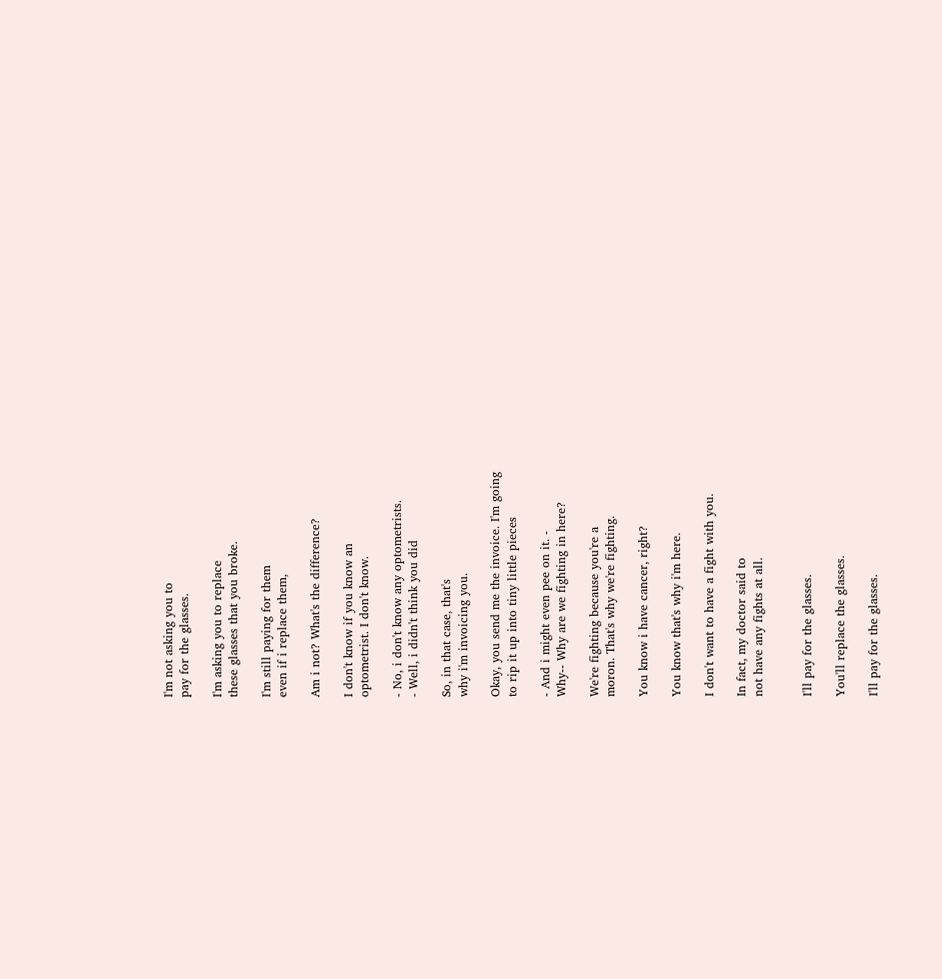I'm not asking you to
pay for the glasses.

I'm asking you to replace
these glasses that you broke.

I'm still paying for them
even if i replace them,

Am i not? What's the difference?

I don't know if you know an
optometrist. I don't know.

- No, i don't know any optometrists.
- Well, i didn't think you did

So, in that case, that's
why i'm invoicing you.

Okay, you send me the invoice. I'm going
to rip it up into tiny little pieces

- And i might even pee on it. -
Why-- Why are we fighting in here?

We're fighting because you're a
moron. That's why we're fighting.

You know i have cancer, right?

You know that's why i'm here.

I don't want to have a fight with you.

In fact, my doctor said to
not have any fights at all.


I'll pay for the glasses.

You'll replace the glasses.

I'll pay for the glasses.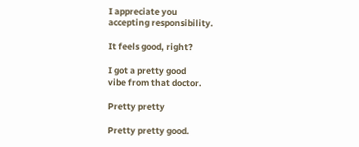I appreciate you
accepting responsibility.

It feels good, right?

I got a pretty good
vibe from that doctor.

Pretty pretty

Pretty pretty good.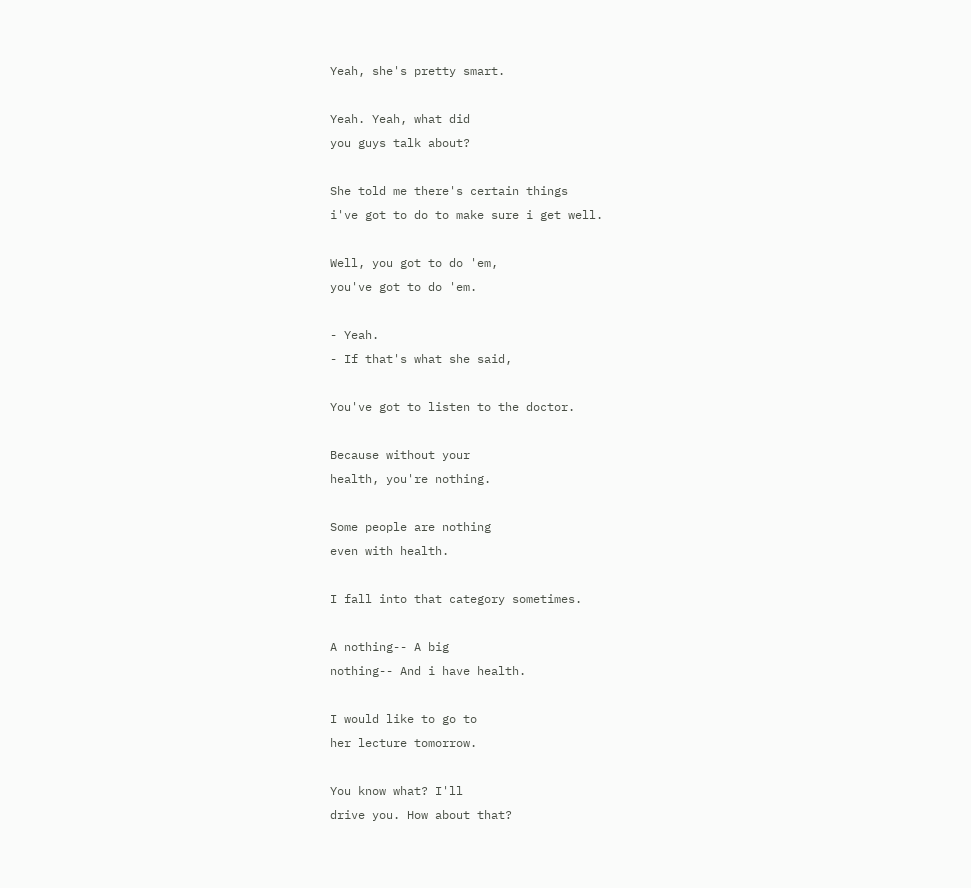Yeah, she's pretty smart.

Yeah. Yeah, what did
you guys talk about?

She told me there's certain things
i've got to do to make sure i get well.

Well, you got to do 'em,
you've got to do 'em.

- Yeah.
- If that's what she said,

You've got to listen to the doctor.

Because without your
health, you're nothing.

Some people are nothing
even with health.

I fall into that category sometimes.

A nothing-- A big
nothing-- And i have health.

I would like to go to
her lecture tomorrow.

You know what? I'll
drive you. How about that?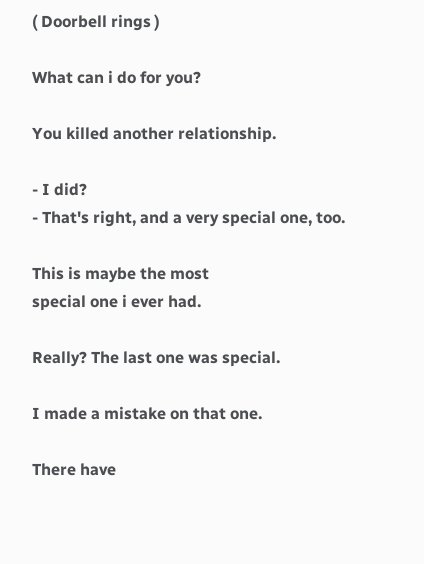( Doorbell rings )

What can i do for you?

You killed another relationship.

- I did?
- That's right, and a very special one, too.

This is maybe the most
special one i ever had.

Really? The last one was special.

I made a mistake on that one.

There have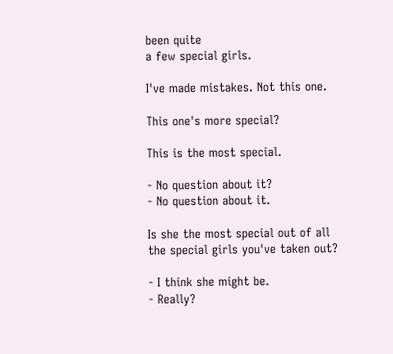been quite
a few special girls.

I've made mistakes. Not this one.

This one's more special?

This is the most special.

- No question about it?
- No question about it.

Is she the most special out of all
the special girls you've taken out?

- I think she might be.
- Really?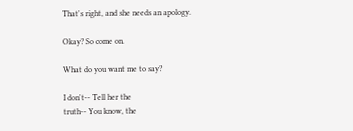That's right, and she needs an apology.

Okay? So come on.

What do you want me to say?

I don't-- Tell her the
truth-- You know, the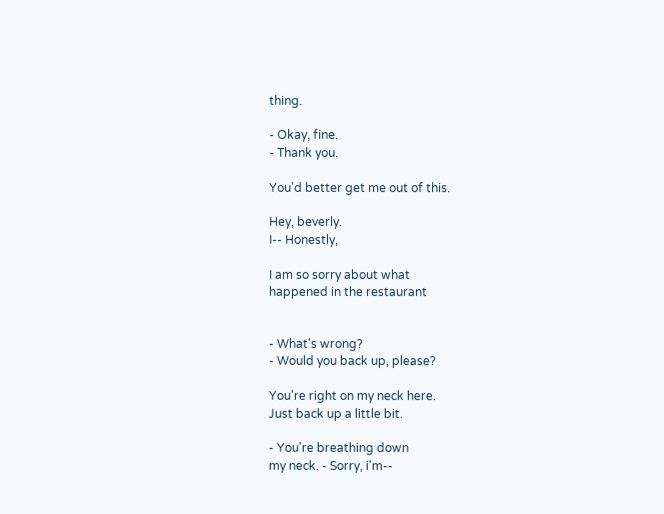thing.

- Okay, fine.
- Thank you.

You'd better get me out of this.

Hey, beverly.
I-- Honestly,

I am so sorry about what
happened in the restaurant


- What's wrong?
- Would you back up, please?

You're right on my neck here.
Just back up a little bit.

- You're breathing down
my neck. - Sorry, i'm--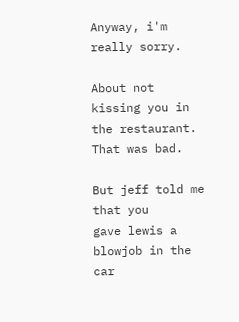Anyway, i'm really sorry.

About not kissing you in
the restaurant. That was bad.

But jeff told me that you
gave lewis a blowjob in the car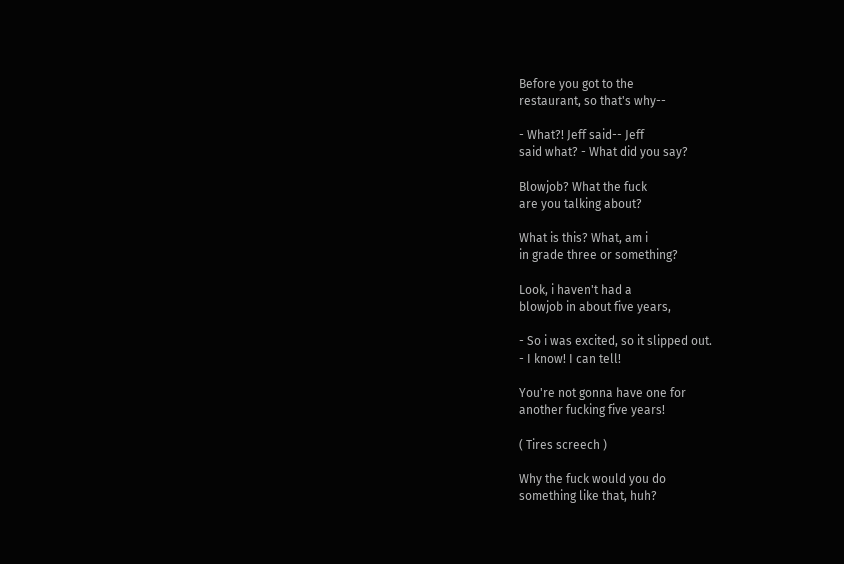Before you got to the
restaurant, so that's why--

- What?! Jeff said-- Jeff
said what? - What did you say?

Blowjob? What the fuck
are you talking about?

What is this? What, am i
in grade three or something?

Look, i haven't had a
blowjob in about five years,

- So i was excited, so it slipped out.
- I know! I can tell!

You're not gonna have one for
another fucking five years!

( Tires screech )

Why the fuck would you do
something like that, huh?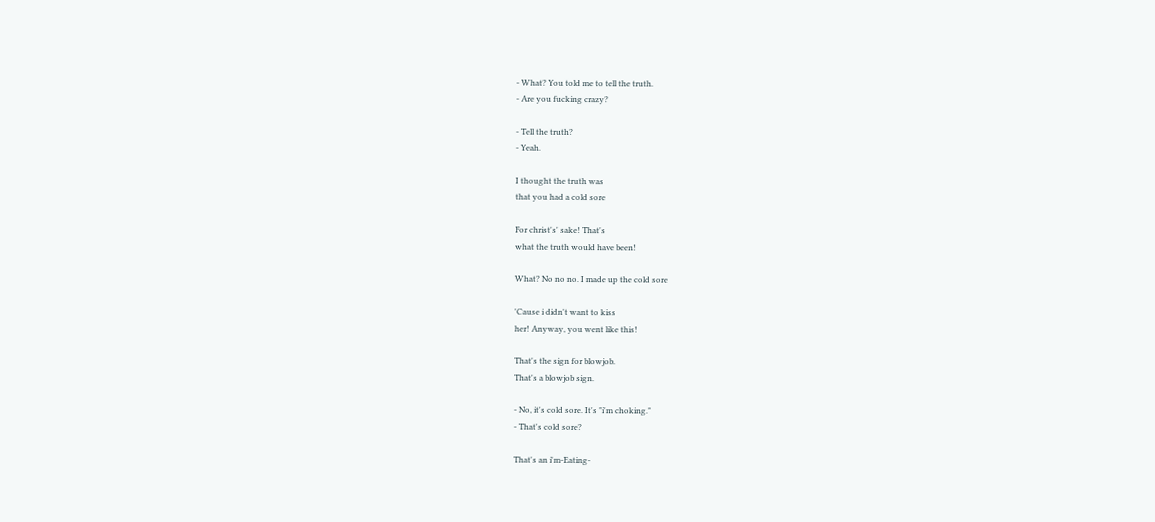- What? You told me to tell the truth.
- Are you fucking crazy?

- Tell the truth?
- Yeah.

I thought the truth was
that you had a cold sore

For christ's' sake! That's
what the truth would have been!

What? No no no. I made up the cold sore

'Cause i didn't want to kiss
her! Anyway, you went like this!

That's the sign for blowjob.
That's a blowjob sign.

- No, it's cold sore. It's "i'm choking."
- That's cold sore?

That's an i'm-Eating-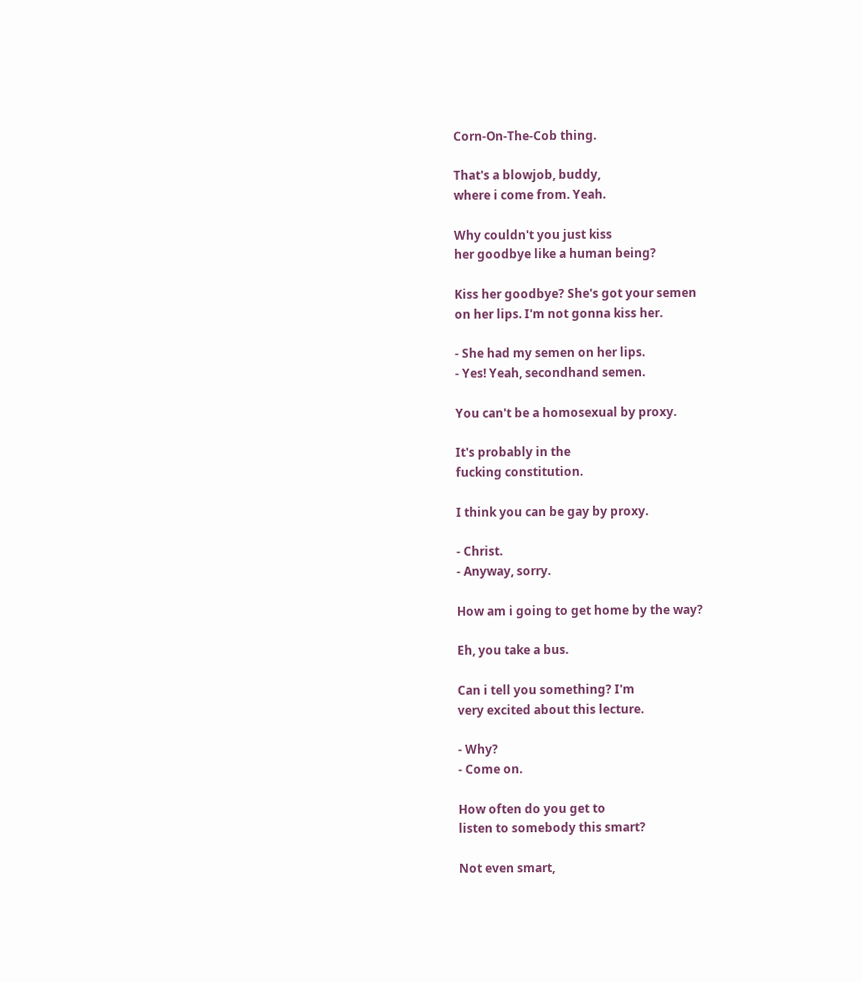Corn-On-The-Cob thing.

That's a blowjob, buddy,
where i come from. Yeah.

Why couldn't you just kiss
her goodbye like a human being?

Kiss her goodbye? She's got your semen
on her lips. I'm not gonna kiss her.

- She had my semen on her lips.
- Yes! Yeah, secondhand semen.

You can't be a homosexual by proxy.

It's probably in the
fucking constitution.

I think you can be gay by proxy.

- Christ.
- Anyway, sorry.

How am i going to get home by the way?

Eh, you take a bus.

Can i tell you something? I'm
very excited about this lecture.

- Why?
- Come on.

How often do you get to
listen to somebody this smart?

Not even smart,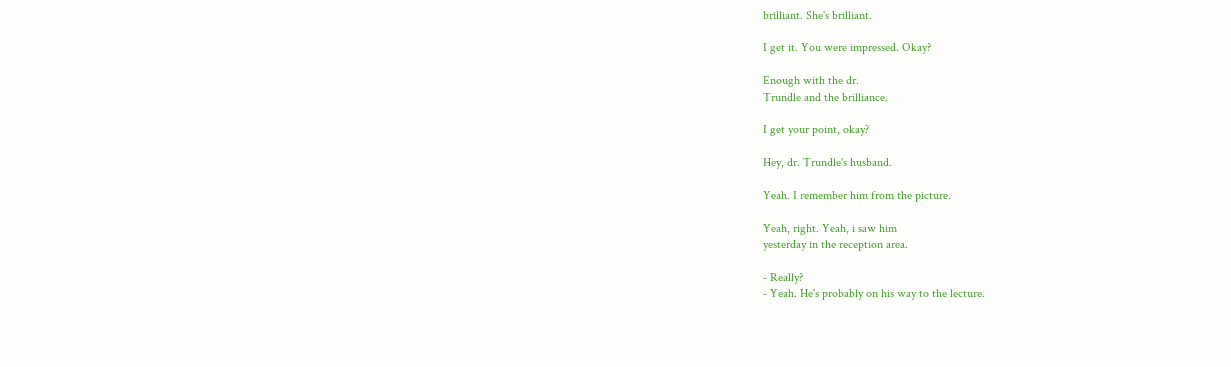brilliant. She's brilliant.

I get it. You were impressed. Okay?

Enough with the dr.
Trundle and the brilliance.

I get your point, okay?

Hey, dr. Trundle's husband.

Yeah. I remember him from the picture.

Yeah, right. Yeah, i saw him
yesterday in the reception area.

- Really?
- Yeah. He's probably on his way to the lecture.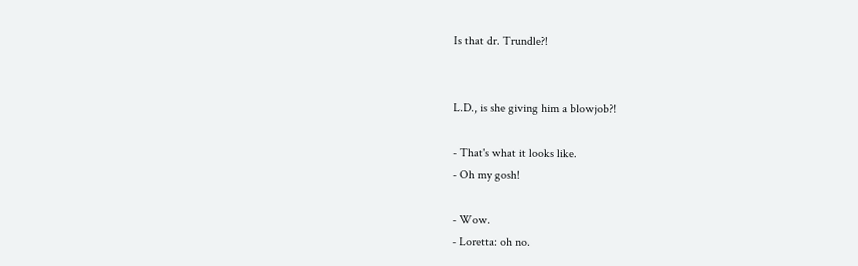Is that dr. Trundle?!


L.D., is she giving him a blowjob?!

- That's what it looks like.
- Oh my gosh!

- Wow.
- Loretta: oh no.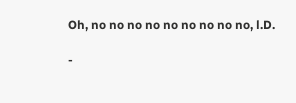Oh, no no no no no no no no no, l.D.

-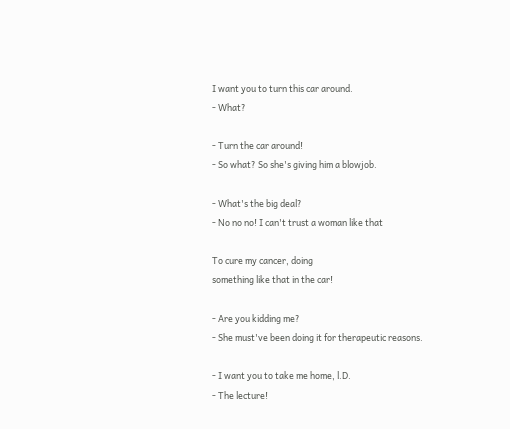I want you to turn this car around.
- What?

- Turn the car around!
- So what? So she's giving him a blowjob.

- What's the big deal?
- No no no! I can't trust a woman like that

To cure my cancer, doing
something like that in the car!

- Are you kidding me?
- She must've been doing it for therapeutic reasons.

- I want you to take me home, l.D.
- The lecture!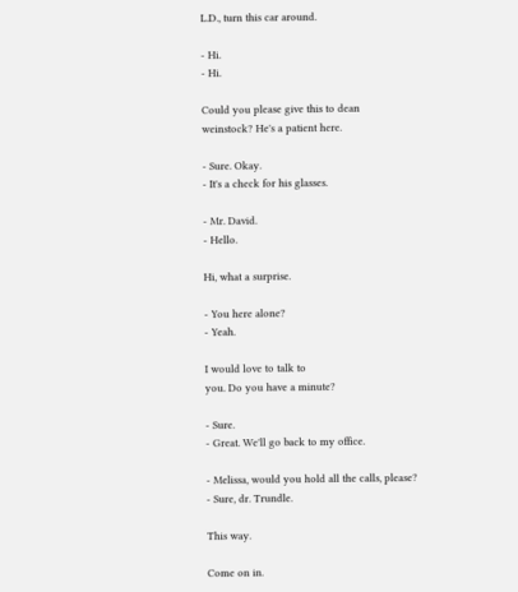L.D., turn this car around.

- Hi.
- Hi.

Could you please give this to dean
weinstock? He's a patient here.

- Sure. Okay.
- It's a check for his glasses.

- Mr. David.
- Hello.

Hi, what a surprise.

- You here alone?
- Yeah.

I would love to talk to
you. Do you have a minute?

- Sure.
- Great. We'll go back to my office.

- Melissa, would you hold all the calls, please?
- Sure, dr. Trundle.

This way.

Come on in.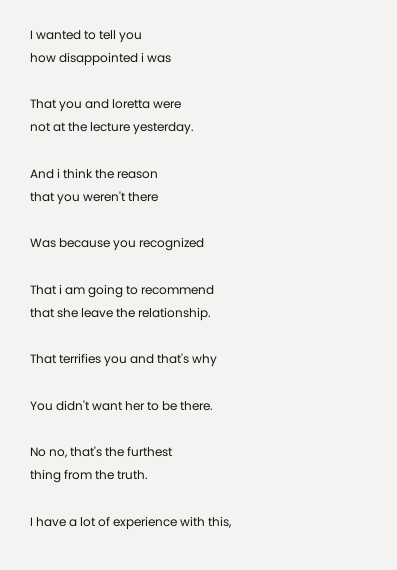I wanted to tell you
how disappointed i was

That you and loretta were
not at the lecture yesterday.

And i think the reason
that you weren't there

Was because you recognized

That i am going to recommend
that she leave the relationship.

That terrifies you and that's why

You didn't want her to be there.

No no, that's the furthest
thing from the truth.

I have a lot of experience with this,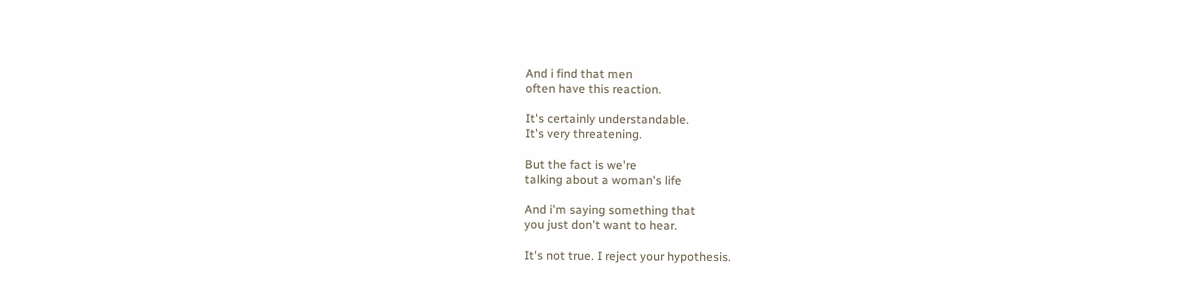And i find that men
often have this reaction.

It's certainly understandable.
It's very threatening.

But the fact is we're
talking about a woman's life

And i'm saying something that
you just don't want to hear.

It's not true. I reject your hypothesis.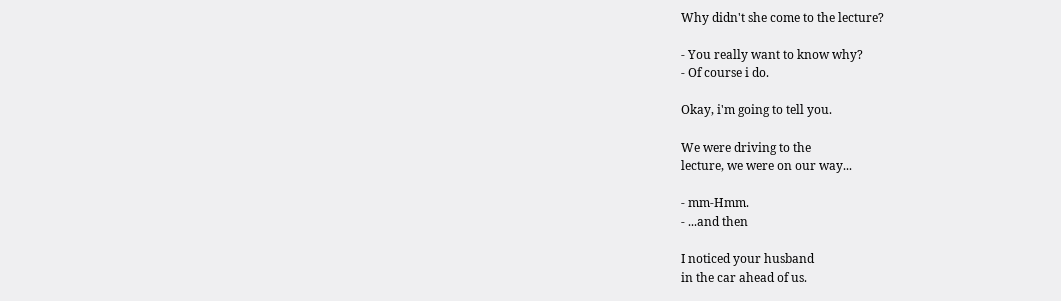Why didn't she come to the lecture?

- You really want to know why?
- Of course i do.

Okay, i'm going to tell you.

We were driving to the
lecture, we were on our way...

- mm-Hmm.
- ...and then

I noticed your husband
in the car ahead of us.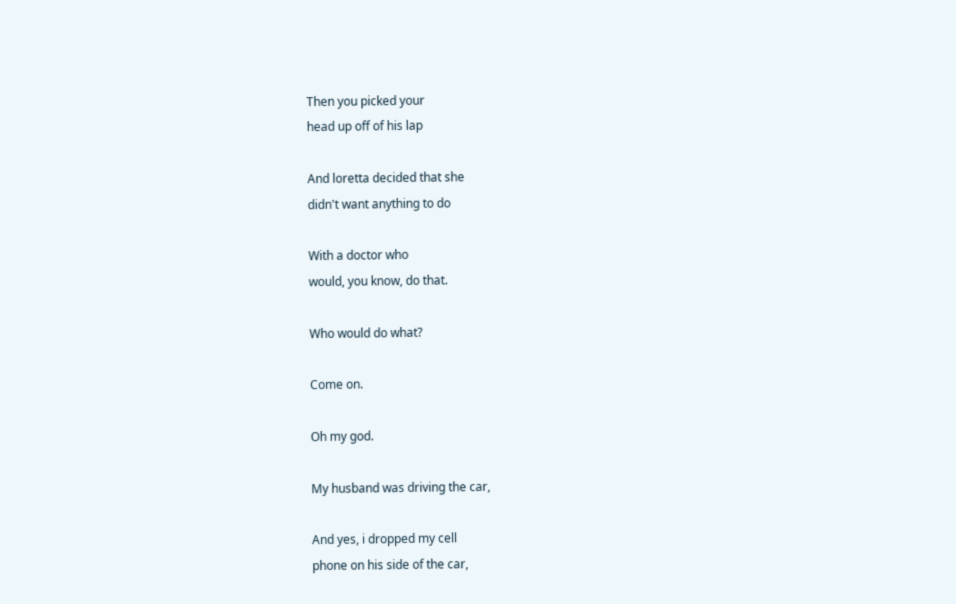Then you picked your
head up off of his lap

And loretta decided that she
didn't want anything to do

With a doctor who
would, you know, do that.

Who would do what?

Come on.

Oh my god.

My husband was driving the car,

And yes, i dropped my cell
phone on his side of the car,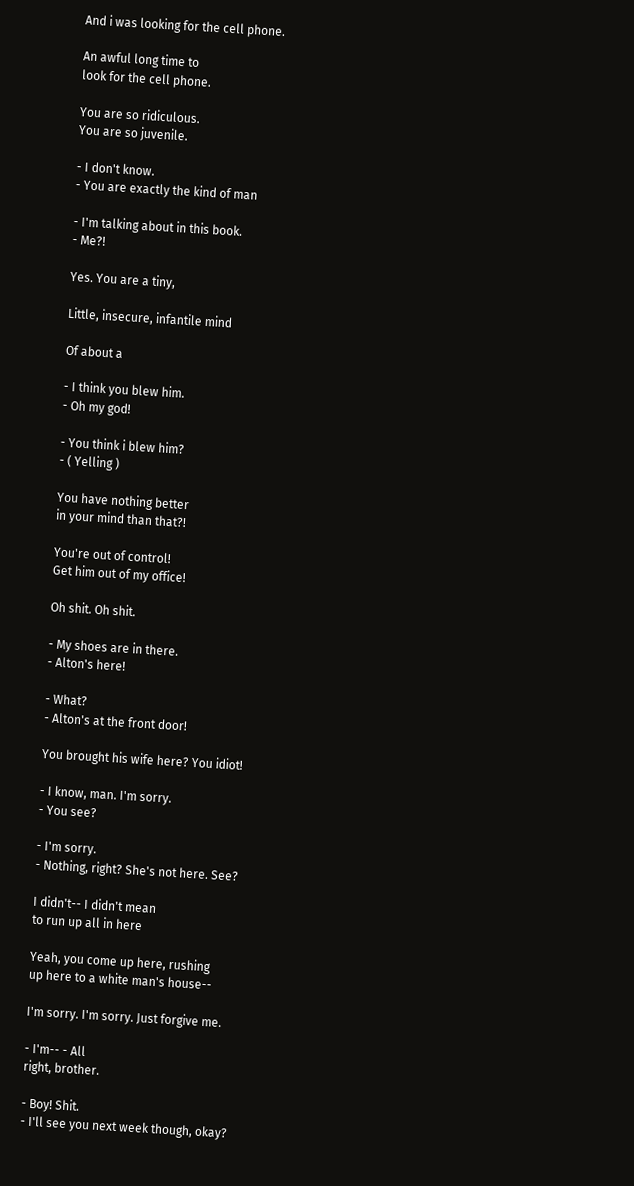And i was looking for the cell phone.

An awful long time to
look for the cell phone.

You are so ridiculous.
You are so juvenile.

- I don't know.
- You are exactly the kind of man

- I'm talking about in this book.
- Me?!

Yes. You are a tiny,

Little, insecure, infantile mind

Of about a

- I think you blew him.
- Oh my god!

- You think i blew him?
- ( Yelling )

You have nothing better
in your mind than that?!

You're out of control!
Get him out of my office!

Oh shit. Oh shit.

- My shoes are in there.
- Alton's here!

- What?
- Alton's at the front door!

You brought his wife here? You idiot!

- I know, man. I'm sorry.
- You see?

- I'm sorry.
- Nothing, right? She's not here. See?

I didn't-- I didn't mean
to run up all in here

Yeah, you come up here, rushing
up here to a white man's house--

I'm sorry. I'm sorry. Just forgive me.

- I'm-- - All
right, brother.

- Boy! Shit.
- I'll see you next week though, okay?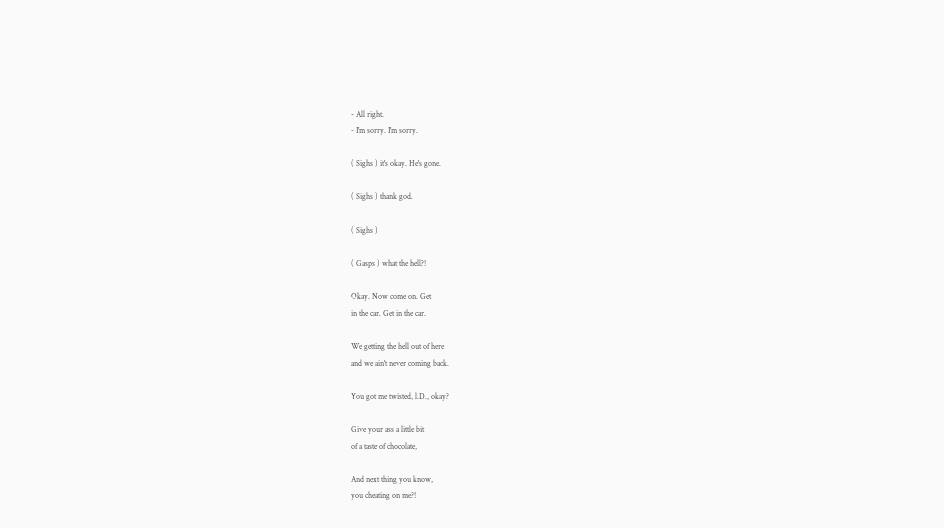- All right.
- I'm sorry. I'm sorry.

( Sighs ) it's okay. He's gone.

( Sighs ) thank god.

( Sighs )

( Gasps ) what the hell?!

Okay. Now come on. Get
in the car. Get in the car.

We getting the hell out of here
and we ain't never coming back.

You got me twisted, l.D., okay?

Give your ass a little bit
of a taste of chocolate,

And next thing you know,
you cheating on me?!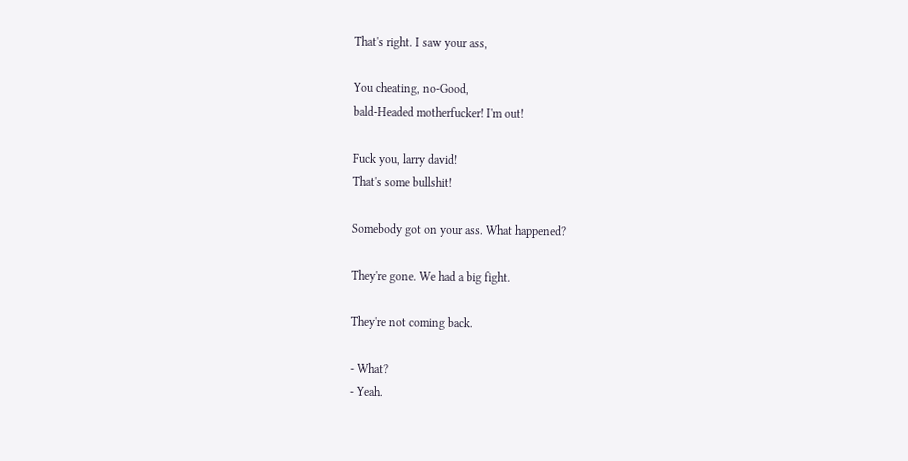That's right. I saw your ass,

You cheating, no-Good,
bald-Headed motherfucker! I'm out!

Fuck you, larry david!
That's some bullshit!

Somebody got on your ass. What happened?

They're gone. We had a big fight.

They're not coming back.

- What?
- Yeah.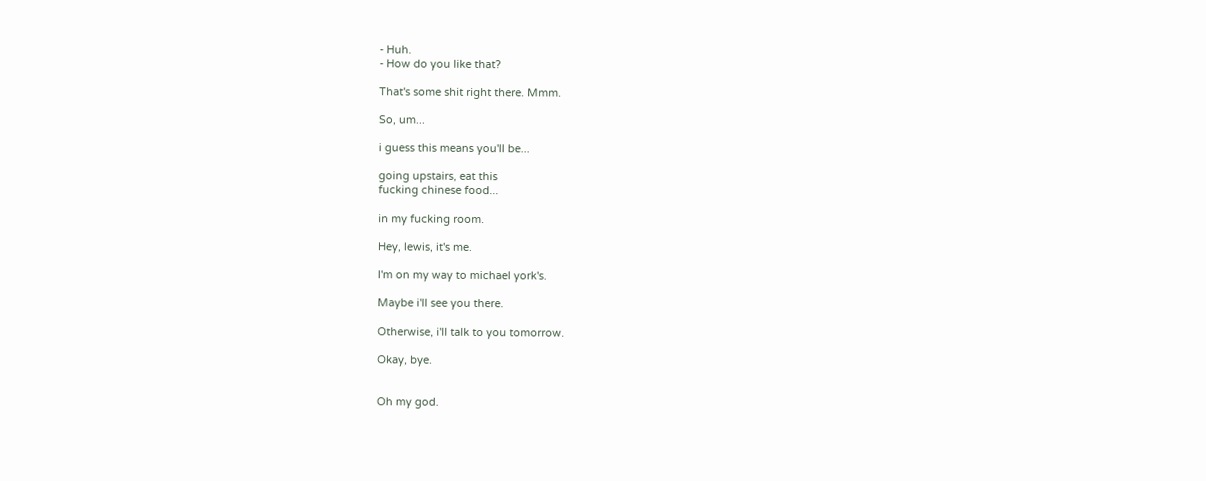- Huh.
- How do you like that?

That's some shit right there. Mmm.

So, um...

i guess this means you'll be...

going upstairs, eat this
fucking chinese food...

in my fucking room.

Hey, lewis, it's me.

I'm on my way to michael york's.

Maybe i'll see you there.

Otherwise, i'll talk to you tomorrow.

Okay, bye.


Oh my god.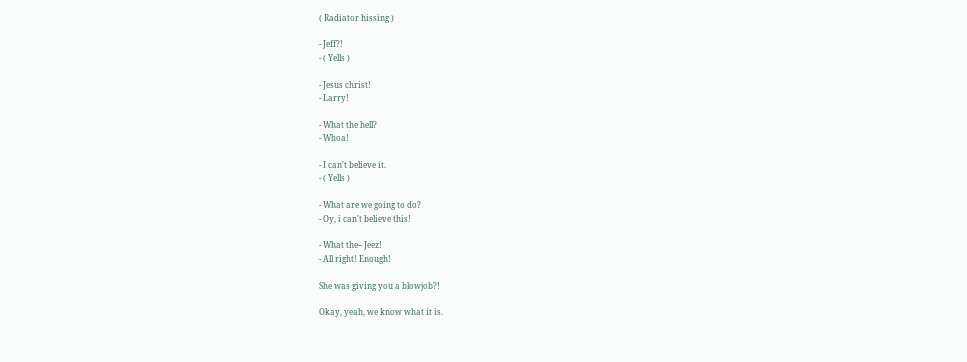( Radiator hissing )

- Jeff?!
- ( Yells )

- Jesus christ!
- Larry!

- What the hell?
- Whoa!

- I can't believe it.
- ( Yells )

- What are we going to do?
- Oy, i can't believe this!

- What the-- Jeez!
- All right! Enough!

She was giving you a blowjob?!

Okay, yeah, we know what it is.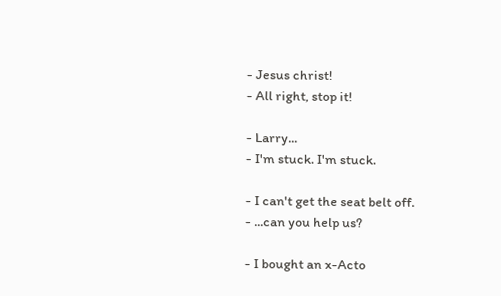- Jesus christ!
- All right, stop it!

- Larry...
- I'm stuck. I'm stuck.

- I can't get the seat belt off.
- ...can you help us?

- I bought an x-Acto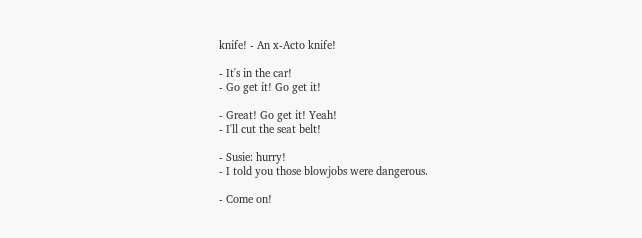knife! - An x-Acto knife!

- It's in the car!
- Go get it! Go get it!

- Great! Go get it! Yeah!
- I'll cut the seat belt!

- Susie: hurry!
- I told you those blowjobs were dangerous.

- Come on!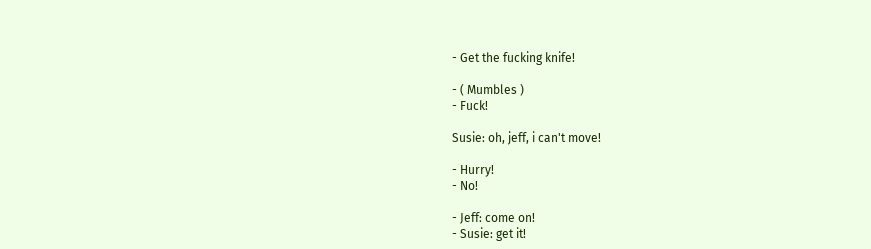- Get the fucking knife!

- ( Mumbles )
- Fuck!

Susie: oh, jeff, i can't move!

- Hurry!
- No!

- Jeff: come on!
- Susie: get it!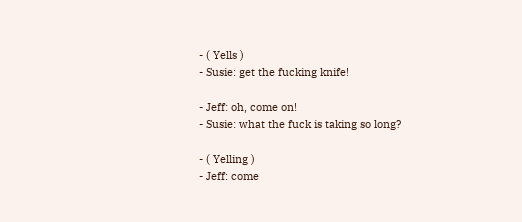- ( Yells )
- Susie: get the fucking knife!

- Jeff: oh, come on!
- Susie: what the fuck is taking so long?

- ( Yelling )
- Jeff: come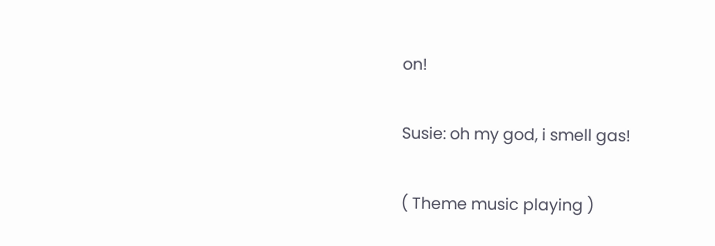on!

Susie: oh my god, i smell gas!

( Theme music playing )